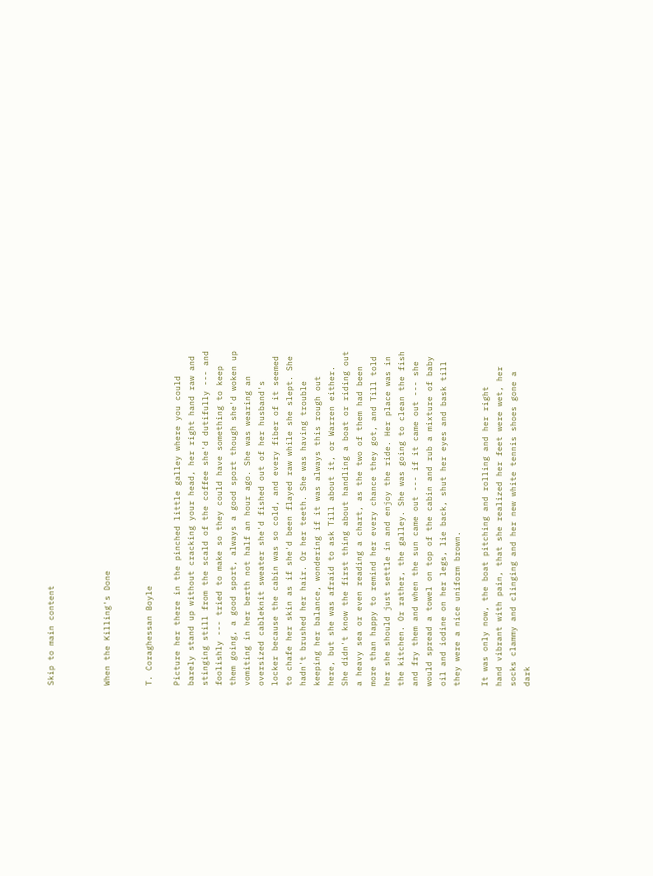Skip to main content



When the Killing's Done


T. Coraghessan Boyle

Picture her there in the pinched little galley where you could
barely stand up without cracking your head, her right hand raw and
stinging still from the scald of the coffee she'd dutifully --- and
foolishly --- tried to make so they could have something to keep
them going, a good sport, always a good sport though she'd woken up
vomiting in her berth not half an hour ago. She was wearing an
oversized cableknit sweater she'd fished out of her husband's
locker because the cabin was so cold, and every fiber of it seemed
to chafe her skin as if she'd been flayed raw while she slept. She
hadn't brushed her hair. Or her teeth. She was having trouble
keeping her balance, wondering if it was always this rough out
here, but she was afraid to ask Till about it, or Warren either.
She didn't know the first thing about handling a boat or riding out
a heavy sea or even reading a chart, as the two of them had been
more than happy to remind her every chance they got, and Till told
her she should just settle in and enjoy the ride. Her place was in
the kitchen. Or rather, the galley. She was going to clean the fish
and fry them and when the sun came out --- if it came out --- she
would spread a towel on top of the cabin and rub a mixture of baby
oil and iodine on her legs, lie back, shut her eyes and bask till
they were a nice uniform brown.

It was only now, the boat pitching and rolling and her right
hand vibrant with pain, that she realized her feet were wet, her
socks clammy and clinging and her new white tennis shoes gone a
dark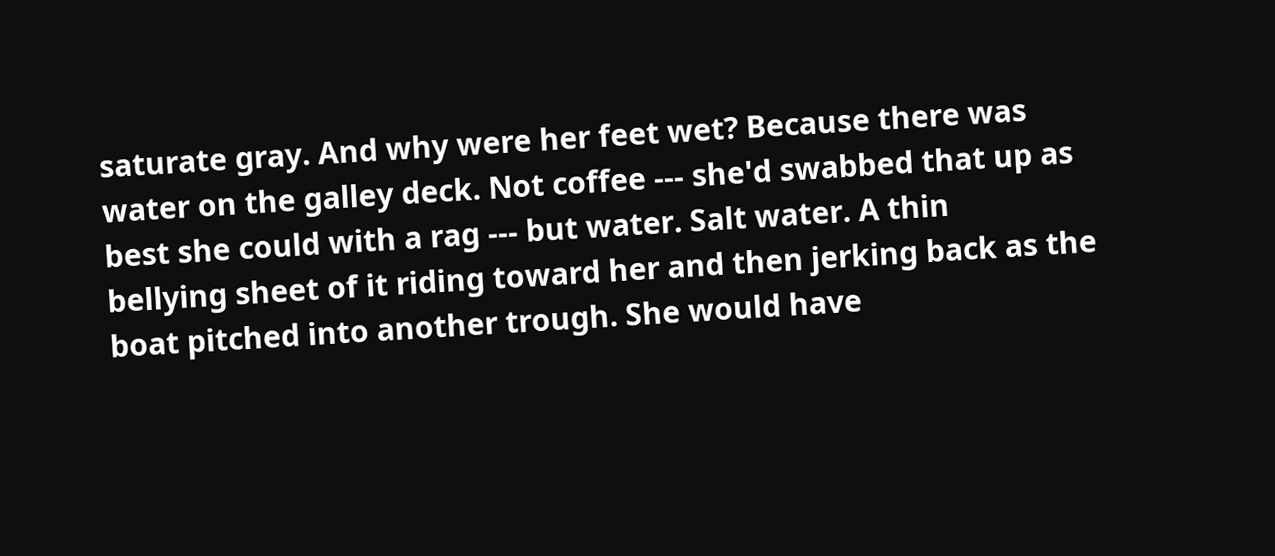saturate gray. And why were her feet wet? Because there was
water on the galley deck. Not coffee --- she'd swabbed that up as
best she could with a rag --- but water. Salt water. A thin
bellying sheet of it riding toward her and then jerking back as the
boat pitched into another trough. She would have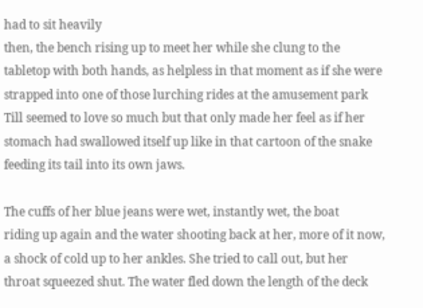had to sit heavily
then, the bench rising up to meet her while she clung to the
tabletop with both hands, as helpless in that moment as if she were
strapped into one of those lurching rides at the amusement park
Till seemed to love so much but that only made her feel as if her
stomach had swallowed itself up like in that cartoon of the snake
feeding its tail into its own jaws.

The cuffs of her blue jeans were wet, instantly wet, the boat
riding up again and the water shooting back at her, more of it now,
a shock of cold up to her ankles. She tried to call out, but her
throat squeezed shut. The water fled down the length of the deck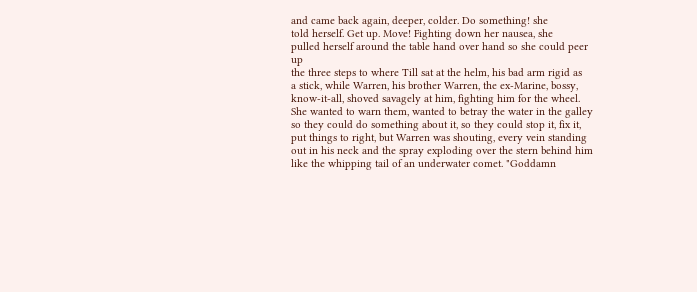and came back again, deeper, colder. Do something! she
told herself. Get up. Move! Fighting down her nausea, she
pulled herself around the table hand over hand so she could peer up
the three steps to where Till sat at the helm, his bad arm rigid as
a stick, while Warren, his brother Warren, the ex-Marine, bossy,
know-it-all, shoved savagely at him, fighting him for the wheel.
She wanted to warn them, wanted to betray the water in the galley
so they could do something about it, so they could stop it, fix it,
put things to right, but Warren was shouting, every vein standing
out in his neck and the spray exploding over the stern behind him
like the whipping tail of an underwater comet. "Goddamn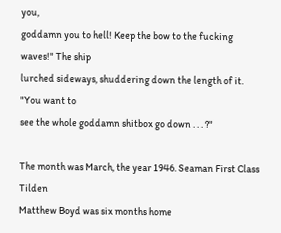you,
goddamn you to hell! Keep the bow to the fucking waves!" The ship
lurched sideways, shuddering down the length of it. "You want to
see the whole goddamn shitbox go down . . . ?"

The month was March, the year 1946. Seaman First Class Tilden
Matthew Boyd was six months home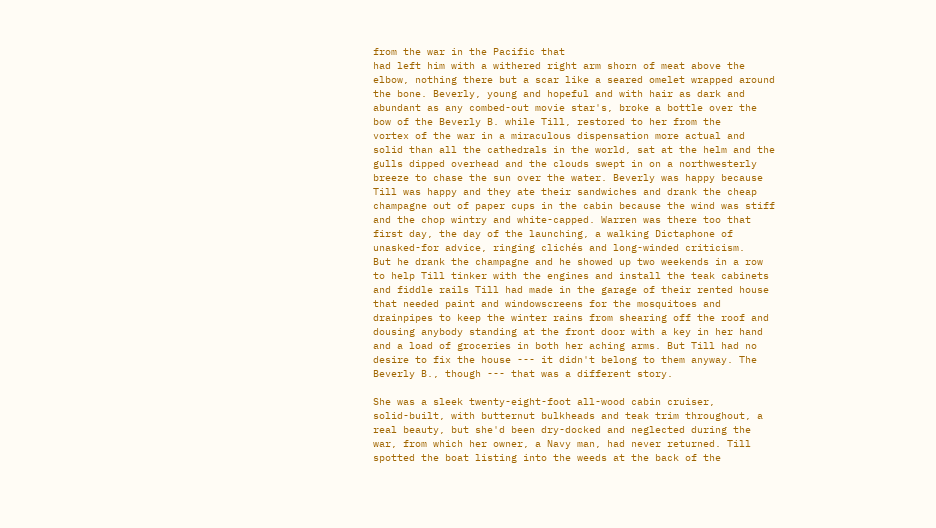from the war in the Pacific that
had left him with a withered right arm shorn of meat above the
elbow, nothing there but a scar like a seared omelet wrapped around
the bone. Beverly, young and hopeful and with hair as dark and
abundant as any combed-out movie star's, broke a bottle over the
bow of the Beverly B. while Till, restored to her from the
vortex of the war in a miraculous dispensation more actual and
solid than all the cathedrals in the world, sat at the helm and the
gulls dipped overhead and the clouds swept in on a northwesterly
breeze to chase the sun over the water. Beverly was happy because
Till was happy and they ate their sandwiches and drank the cheap
champagne out of paper cups in the cabin because the wind was stiff
and the chop wintry and white-capped. Warren was there too that
first day, the day of the launching, a walking Dictaphone of
unasked-for advice, ringing clichés and long-winded criticism.
But he drank the champagne and he showed up two weekends in a row
to help Till tinker with the engines and install the teak cabinets
and fiddle rails Till had made in the garage of their rented house
that needed paint and windowscreens for the mosquitoes and
drainpipes to keep the winter rains from shearing off the roof and
dousing anybody standing at the front door with a key in her hand
and a load of groceries in both her aching arms. But Till had no
desire to fix the house --- it didn't belong to them anyway. The
Beverly B., though --- that was a different story.

She was a sleek twenty-eight-foot all-wood cabin cruiser,
solid-built, with butternut bulkheads and teak trim throughout, a
real beauty, but she'd been dry-docked and neglected during the
war, from which her owner, a Navy man, had never returned. Till
spotted the boat listing into the weeds at the back of the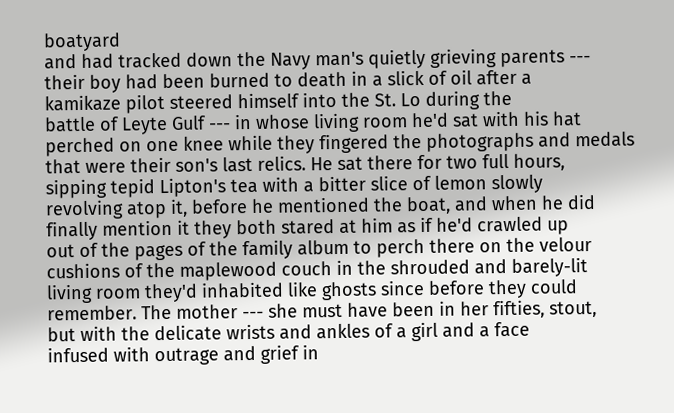boatyard
and had tracked down the Navy man's quietly grieving parents ---
their boy had been burned to death in a slick of oil after a
kamikaze pilot steered himself into the St. Lo during the
battle of Leyte Gulf --- in whose living room he'd sat with his hat
perched on one knee while they fingered the photographs and medals
that were their son's last relics. He sat there for two full hours,
sipping tepid Lipton's tea with a bitter slice of lemon slowly
revolving atop it, before he mentioned the boat, and when he did
finally mention it they both stared at him as if he'd crawled up
out of the pages of the family album to perch there on the velour
cushions of the maplewood couch in the shrouded and barely-lit
living room they'd inhabited like ghosts since before they could
remember. The mother --- she must have been in her fifties, stout,
but with the delicate wrists and ankles of a girl and a face
infused with outrage and grief in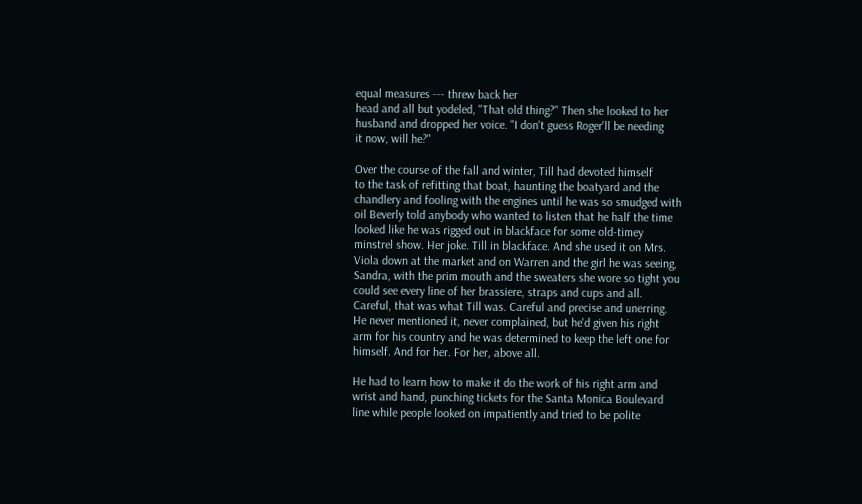equal measures --- threw back her
head and all but yodeled, "That old thing?" Then she looked to her
husband and dropped her voice. "I don't guess Roger'll be needing
it now, will he?"

Over the course of the fall and winter, Till had devoted himself
to the task of refitting that boat, haunting the boatyard and the
chandlery and fooling with the engines until he was so smudged with
oil Beverly told anybody who wanted to listen that he half the time
looked like he was rigged out in blackface for some old-timey
minstrel show. Her joke. Till in blackface. And she used it on Mrs.
Viola down at the market and on Warren and the girl he was seeing,
Sandra, with the prim mouth and the sweaters she wore so tight you
could see every line of her brassiere, straps and cups and all.
Careful, that was what Till was. Careful and precise and unerring.
He never mentioned it, never complained, but he'd given his right
arm for his country and he was determined to keep the left one for
himself. And for her. For her, above all.

He had to learn how to make it do the work of his right arm and
wrist and hand, punching tickets for the Santa Monica Boulevard
line while people looked on impatiently and tried to be polite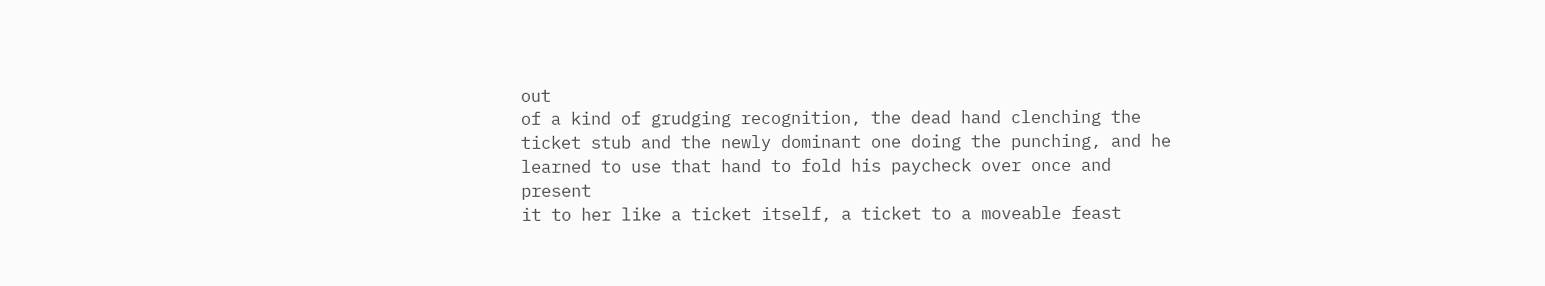out
of a kind of grudging recognition, the dead hand clenching the
ticket stub and the newly dominant one doing the punching, and he
learned to use that hand to fold his paycheck over once and present
it to her like a ticket itself, a ticket to a moveable feast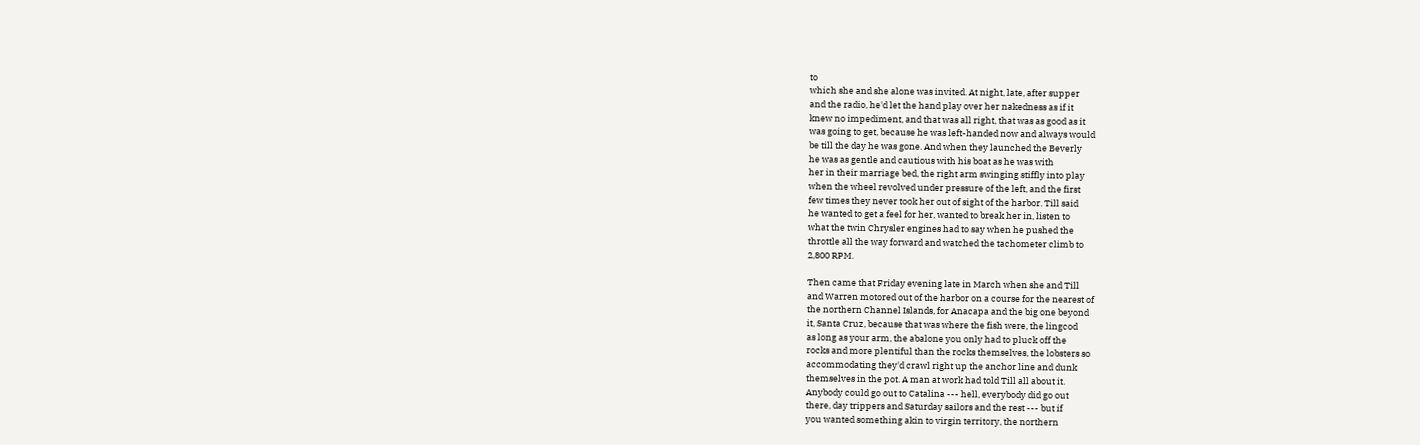to
which she and she alone was invited. At night, late, after supper
and the radio, he'd let the hand play over her nakedness as if it
knew no impediment, and that was all right, that was as good as it
was going to get, because he was left-handed now and always would
be till the day he was gone. And when they launched the Beverly
he was as gentle and cautious with his boat as he was with
her in their marriage bed, the right arm swinging stiffly into play
when the wheel revolved under pressure of the left, and the first
few times they never took her out of sight of the harbor. Till said
he wanted to get a feel for her, wanted to break her in, listen to
what the twin Chrysler engines had to say when he pushed the
throttle all the way forward and watched the tachometer climb to
2,800 RPM.

Then came that Friday evening late in March when she and Till
and Warren motored out of the harbor on a course for the nearest of
the northern Channel Islands, for Anacapa and the big one beyond
it, Santa Cruz, because that was where the fish were, the lingcod
as long as your arm, the abalone you only had to pluck off the
rocks and more plentiful than the rocks themselves, the lobsters so
accommodating they'd crawl right up the anchor line and dunk
themselves in the pot. A man at work had told Till all about it.
Anybody could go out to Catalina --- hell, everybody did go out
there, day trippers and Saturday sailors and the rest --- but if
you wanted something akin to virgin territory, the northern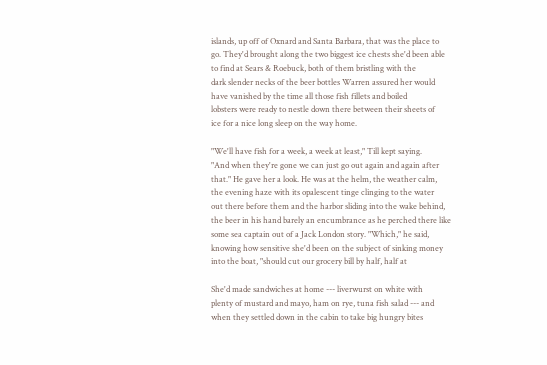islands, up off of Oxnard and Santa Barbara, that was the place to
go. They'd brought along the two biggest ice chests she'd been able
to find at Sears & Roebuck, both of them bristling with the
dark slender necks of the beer bottles Warren assured her would
have vanished by the time all those fish fillets and boiled
lobsters were ready to nestle down there between their sheets of
ice for a nice long sleep on the way home.

"We'll have fish for a week, a week at least," Till kept saying.
"And when they're gone we can just go out again and again after
that." He gave her a look. He was at the helm, the weather calm,
the evening haze with its opalescent tinge clinging to the water
out there before them and the harbor sliding into the wake behind,
the beer in his hand barely an encumbrance as he perched there like
some sea captain out of a Jack London story. "Which," he said,
knowing how sensitive she'd been on the subject of sinking money
into the boat, "should cut our grocery bill by half, half at

She'd made sandwiches at home --- liverwurst on white with
plenty of mustard and mayo, ham on rye, tuna fish salad --- and
when they settled down in the cabin to take big hungry bites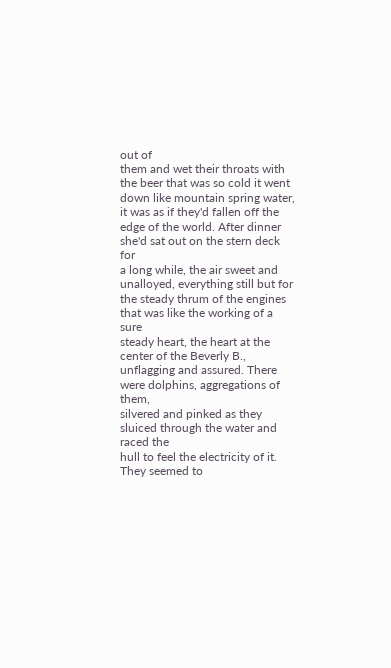out of
them and wet their throats with the beer that was so cold it went
down like mountain spring water, it was as if they'd fallen off the
edge of the world. After dinner she'd sat out on the stern deck for
a long while, the air sweet and unalloyed, everything still but for
the steady thrum of the engines that was like the working of a sure
steady heart, the heart at the center of the Beverly B.,
unflagging and assured. There were dolphins, aggregations of them,
silvered and pinked as they sluiced through the water and raced the
hull to feel the electricity of it. They seemed to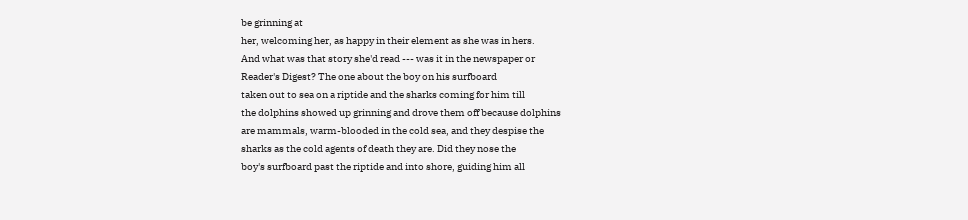be grinning at
her, welcoming her, as happy in their element as she was in hers.
And what was that story she'd read --- was it in the newspaper or
Reader's Digest? The one about the boy on his surfboard
taken out to sea on a riptide and the sharks coming for him till
the dolphins showed up grinning and drove them off because dolphins
are mammals, warm-blooded in the cold sea, and they despise the
sharks as the cold agents of death they are. Did they nose the
boy's surfboard past the riptide and into shore, guiding him all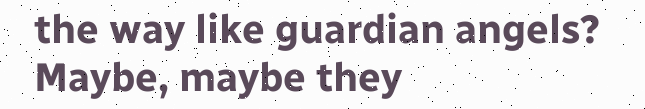the way like guardian angels? Maybe, maybe they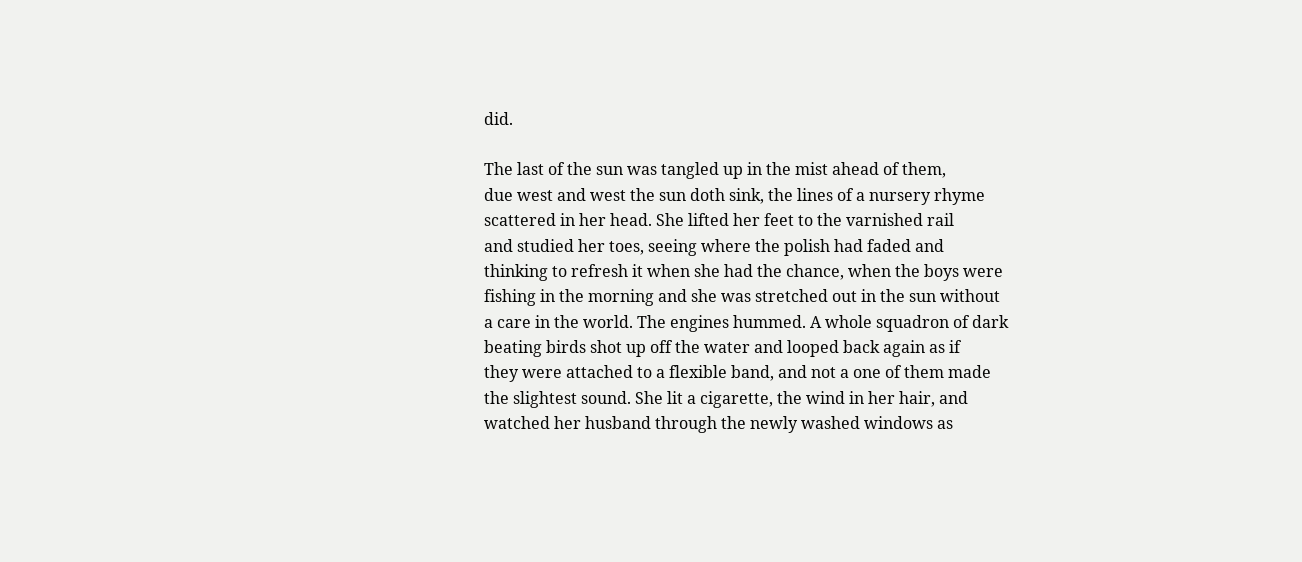did.

The last of the sun was tangled up in the mist ahead of them,
due west and west the sun doth sink, the lines of a nursery rhyme
scattered in her head. She lifted her feet to the varnished rail
and studied her toes, seeing where the polish had faded and
thinking to refresh it when she had the chance, when the boys were
fishing in the morning and she was stretched out in the sun without
a care in the world. The engines hummed. A whole squadron of dark
beating birds shot up off the water and looped back again as if
they were attached to a flexible band, and not a one of them made
the slightest sound. She lit a cigarette, the wind in her hair, and
watched her husband through the newly washed windows as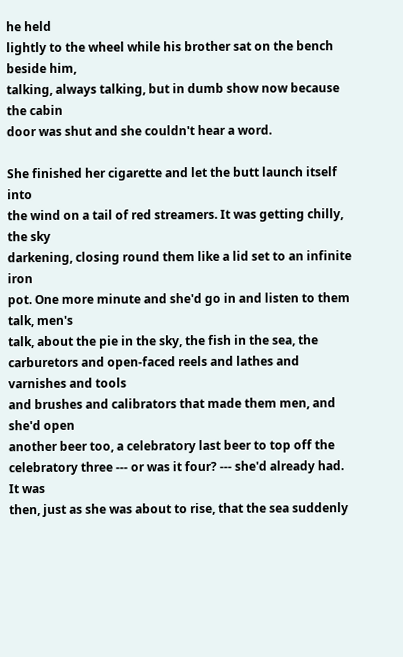he held
lightly to the wheel while his brother sat on the bench beside him,
talking, always talking, but in dumb show now because the cabin
door was shut and she couldn't hear a word.

She finished her cigarette and let the butt launch itself into
the wind on a tail of red streamers. It was getting chilly, the sky
darkening, closing round them like a lid set to an infinite iron
pot. One more minute and she'd go in and listen to them talk, men's
talk, about the pie in the sky, the fish in the sea, the
carburetors and open-faced reels and lathes and varnishes and tools
and brushes and calibrators that made them men, and she'd open
another beer too, a celebratory last beer to top off the
celebratory three --- or was it four? --- she'd already had. It was
then, just as she was about to rise, that the sea suddenly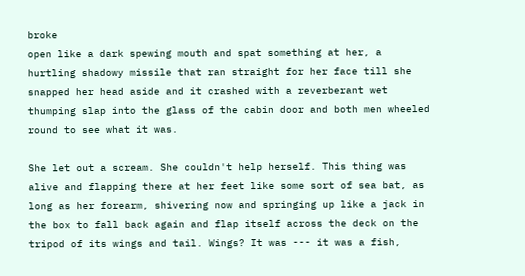broke
open like a dark spewing mouth and spat something at her, a
hurtling shadowy missile that ran straight for her face till she
snapped her head aside and it crashed with a reverberant wet
thumping slap into the glass of the cabin door and both men wheeled
round to see what it was.

She let out a scream. She couldn't help herself. This thing was
alive and flapping there at her feet like some sort of sea bat, as
long as her forearm, shivering now and springing up like a jack in
the box to fall back again and flap itself across the deck on the
tripod of its wings and tail. Wings? It was --- it was a fish,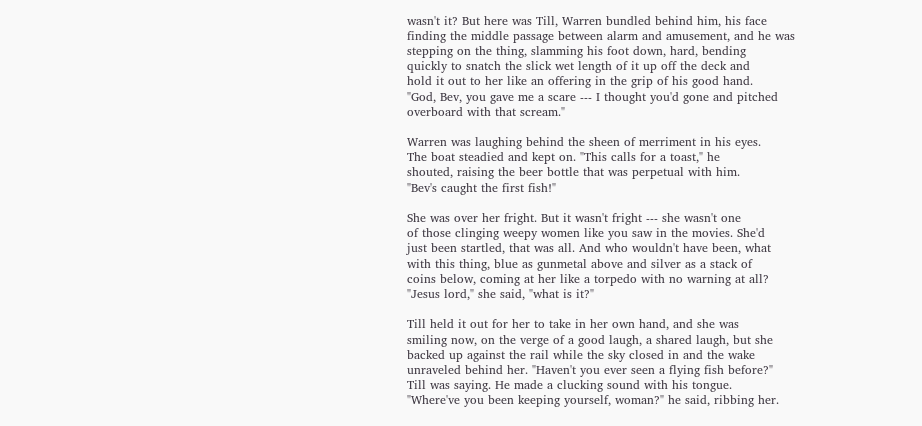wasn't it? But here was Till, Warren bundled behind him, his face
finding the middle passage between alarm and amusement, and he was
stepping on the thing, slamming his foot down, hard, bending
quickly to snatch the slick wet length of it up off the deck and
hold it out to her like an offering in the grip of his good hand.
"God, Bev, you gave me a scare --- I thought you'd gone and pitched
overboard with that scream."

Warren was laughing behind the sheen of merriment in his eyes.
The boat steadied and kept on. "This calls for a toast," he
shouted, raising the beer bottle that was perpetual with him.
"Bev's caught the first fish!"

She was over her fright. But it wasn't fright --- she wasn't one
of those clinging weepy women like you saw in the movies. She'd
just been startled, that was all. And who wouldn't have been, what
with this thing, blue as gunmetal above and silver as a stack of
coins below, coming at her like a torpedo with no warning at all?
"Jesus lord," she said, "what is it?"

Till held it out for her to take in her own hand, and she was
smiling now, on the verge of a good laugh, a shared laugh, but she
backed up against the rail while the sky closed in and the wake
unraveled behind her. "Haven't you ever seen a flying fish before?"
Till was saying. He made a clucking sound with his tongue.
"Where've you been keeping yourself, woman?" he said, ribbing her.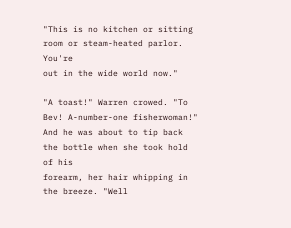"This is no kitchen or sitting room or steam-heated parlor. You're
out in the wide world now."

"A toast!" Warren crowed. "To Bev! A-number-one fisherwoman!"
And he was about to tip back the bottle when she took hold of his
forearm, her hair whipping in the breeze. "Well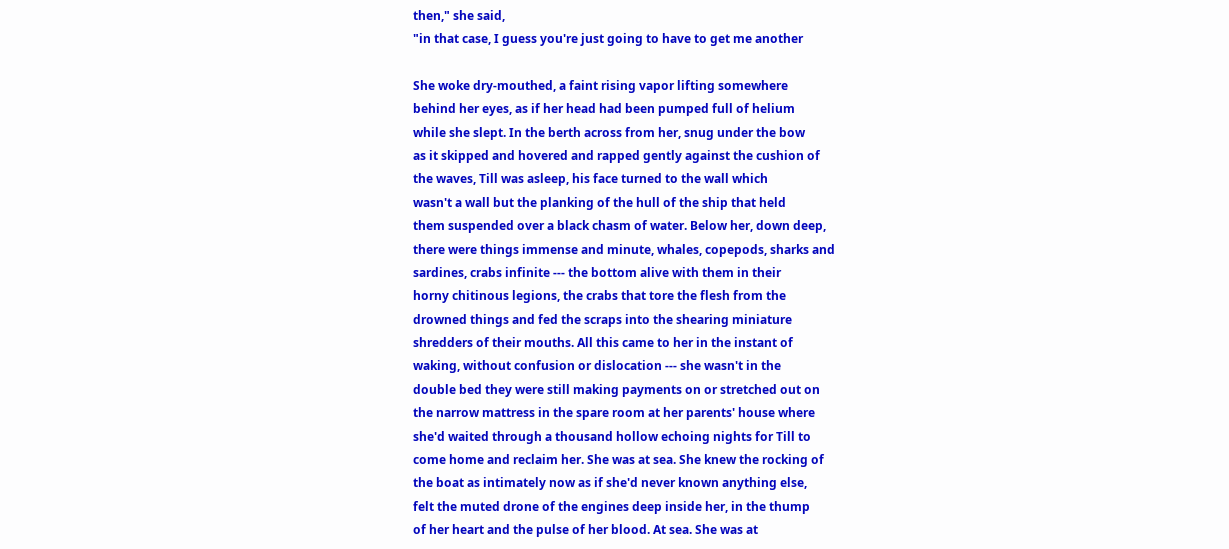then," she said,
"in that case, I guess you're just going to have to get me another

She woke dry-mouthed, a faint rising vapor lifting somewhere
behind her eyes, as if her head had been pumped full of helium
while she slept. In the berth across from her, snug under the bow
as it skipped and hovered and rapped gently against the cushion of
the waves, Till was asleep, his face turned to the wall which
wasn't a wall but the planking of the hull of the ship that held
them suspended over a black chasm of water. Below her, down deep,
there were things immense and minute, whales, copepods, sharks and
sardines, crabs infinite --- the bottom alive with them in their
horny chitinous legions, the crabs that tore the flesh from the
drowned things and fed the scraps into the shearing miniature
shredders of their mouths. All this came to her in the instant of
waking, without confusion or dislocation --- she wasn't in the
double bed they were still making payments on or stretched out on
the narrow mattress in the spare room at her parents' house where
she'd waited through a thousand hollow echoing nights for Till to
come home and reclaim her. She was at sea. She knew the rocking of
the boat as intimately now as if she'd never known anything else,
felt the muted drone of the engines deep inside her, in the thump
of her heart and the pulse of her blood. At sea. She was at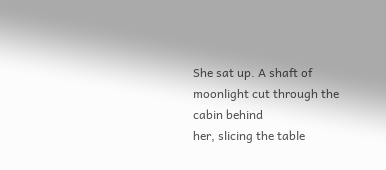She sat up. A shaft of moonlight cut through the cabin behind
her, slicing the table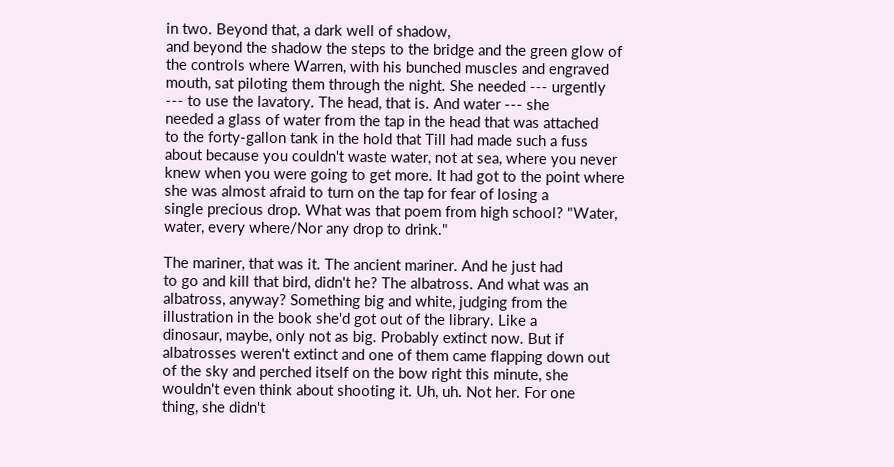in two. Beyond that, a dark well of shadow,
and beyond the shadow the steps to the bridge and the green glow of
the controls where Warren, with his bunched muscles and engraved
mouth, sat piloting them through the night. She needed --- urgently
--- to use the lavatory. The head, that is. And water --- she
needed a glass of water from the tap in the head that was attached
to the forty-gallon tank in the hold that Till had made such a fuss
about because you couldn't waste water, not at sea, where you never
knew when you were going to get more. It had got to the point where
she was almost afraid to turn on the tap for fear of losing a
single precious drop. What was that poem from high school? "Water,
water, every where/Nor any drop to drink."

The mariner, that was it. The ancient mariner. And he just had
to go and kill that bird, didn't he? The albatross. And what was an
albatross, anyway? Something big and white, judging from the
illustration in the book she'd got out of the library. Like a
dinosaur, maybe, only not as big. Probably extinct now. But if
albatrosses weren't extinct and one of them came flapping down out
of the sky and perched itself on the bow right this minute, she
wouldn't even think about shooting it. Uh, uh. Not her. For one
thing, she didn't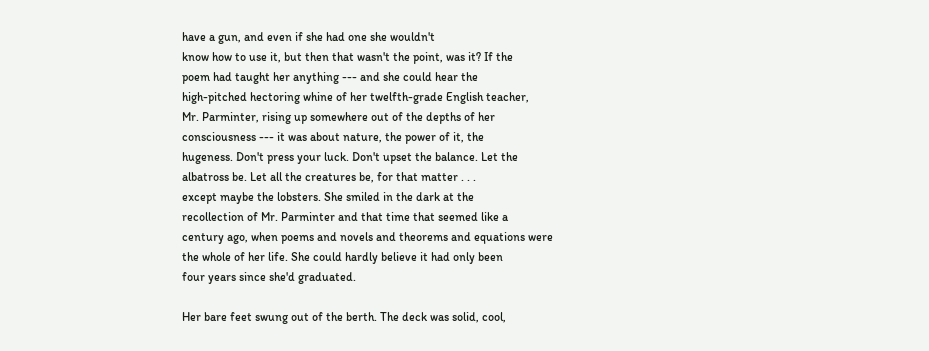have a gun, and even if she had one she wouldn't
know how to use it, but then that wasn't the point, was it? If the
poem had taught her anything --- and she could hear the
high-pitched hectoring whine of her twelfth-grade English teacher,
Mr. Parminter, rising up somewhere out of the depths of her
consciousness --- it was about nature, the power of it, the
hugeness. Don't press your luck. Don't upset the balance. Let the
albatross be. Let all the creatures be, for that matter . . .
except maybe the lobsters. She smiled in the dark at the
recollection of Mr. Parminter and that time that seemed like a
century ago, when poems and novels and theorems and equations were
the whole of her life. She could hardly believe it had only been
four years since she'd graduated.

Her bare feet swung out of the berth. The deck was solid, cool,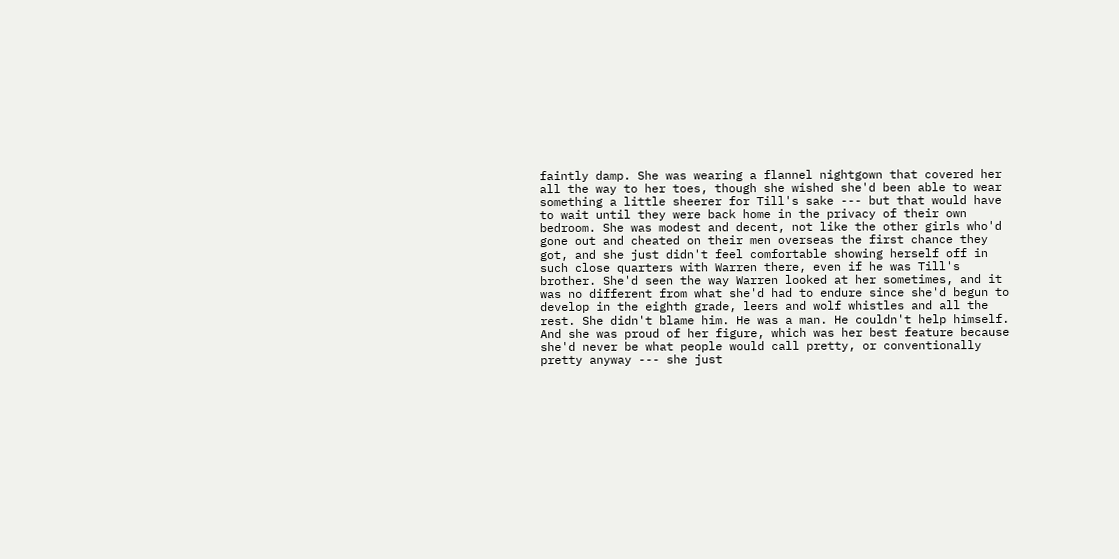faintly damp. She was wearing a flannel nightgown that covered her
all the way to her toes, though she wished she'd been able to wear
something a little sheerer for Till's sake --- but that would have
to wait until they were back home in the privacy of their own
bedroom. She was modest and decent, not like the other girls who'd
gone out and cheated on their men overseas the first chance they
got, and she just didn't feel comfortable showing herself off in
such close quarters with Warren there, even if he was Till's
brother. She'd seen the way Warren looked at her sometimes, and it
was no different from what she'd had to endure since she'd begun to
develop in the eighth grade, leers and wolf whistles and all the
rest. She didn't blame him. He was a man. He couldn't help himself.
And she was proud of her figure, which was her best feature because
she'd never be what people would call pretty, or conventionally
pretty anyway --- she just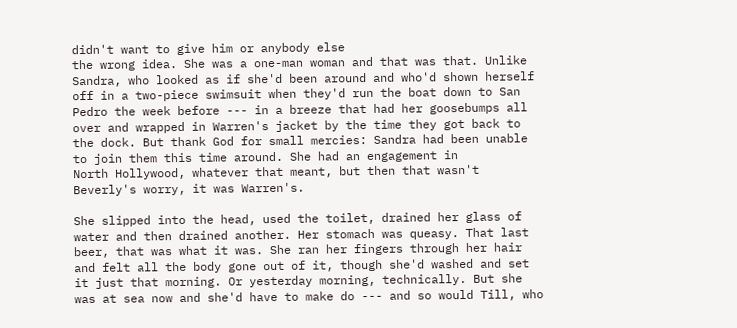didn't want to give him or anybody else
the wrong idea. She was a one-man woman and that was that. Unlike
Sandra, who looked as if she'd been around and who'd shown herself
off in a two-piece swimsuit when they'd run the boat down to San
Pedro the week before --- in a breeze that had her goosebumps all
over and wrapped in Warren's jacket by the time they got back to
the dock. But thank God for small mercies: Sandra had been unable
to join them this time around. She had an engagement in
North Hollywood, whatever that meant, but then that wasn't
Beverly's worry, it was Warren's.

She slipped into the head, used the toilet, drained her glass of
water and then drained another. Her stomach was queasy. That last
beer, that was what it was. She ran her fingers through her hair
and felt all the body gone out of it, though she'd washed and set
it just that morning. Or yesterday morning, technically. But she
was at sea now and she'd have to make do --- and so would Till, who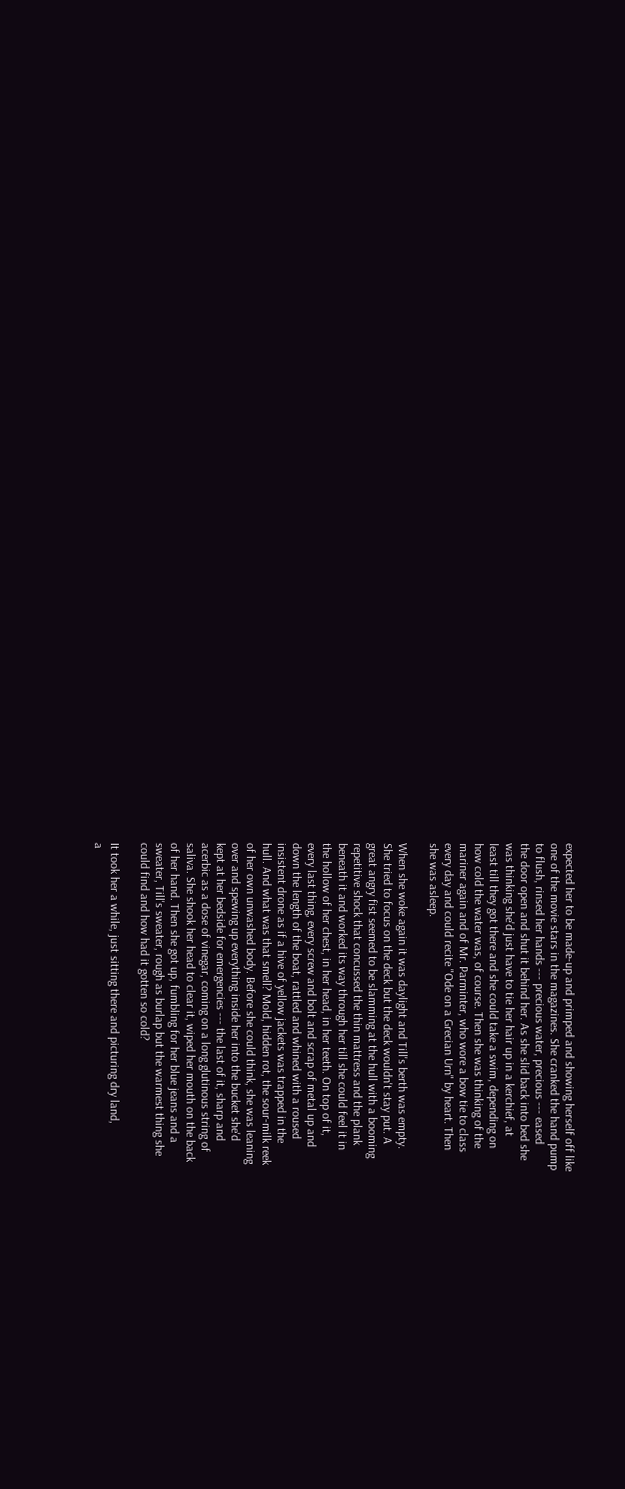expected her to be made-up and primped and showing herself off like
one of the movie stars in the magazines. She cranked the hand pump
to flush, rinsed her hands --- precious water, precious --- eased
the door open and shut it behind her. As she slid back into bed she
was thinking she'd just have to tie her hair up in a kerchief, at
least till they got there and she could take a swim, depending on
how cold the water was, of course. Then she was thinking of the
mariner again and of Mr. Parminter, who wore a bow tie to class
every day and could recite "Ode on a Grecian Urn" by heart. Then
she was asleep.

When she woke again it was daylight and Till's berth was empty.
She tried to focus on the deck but the deck wouldn't stay put. A
great angry fist seemed to be slamming at the hull with a booming
repetitive shock that concussed the thin mattress and the plank
beneath it and worked its way through her till she could feel it in
the hollow of her chest, in her head, in her teeth. On top of it,
every last thing, every screw and bolt and scrap of metal up and
down the length of the boat, rattled and whined with a roused
insistent drone as if a hive of yellow jackets was trapped in the
hull. And what was that smell? Mold, hidden rot, the sour-milk reek
of her own unwashed body. Before she could think, she was leaning
over and spewing up everything inside her into the bucket she'd
kept at her bedside for emergencies --- the last of it, sharp and
acerbic as a dose of vinegar, coming on a long glutinous string of
saliva. She shook her head to clear it, wiped her mouth on the back
of her hand. Then she got up, fumbling for her blue jeans and a
sweater, Till's sweater, rough as burlap but the warmest thing she
could find and how had it gotten so cold?

It took her a while, just sitting there and picturing dry land,
a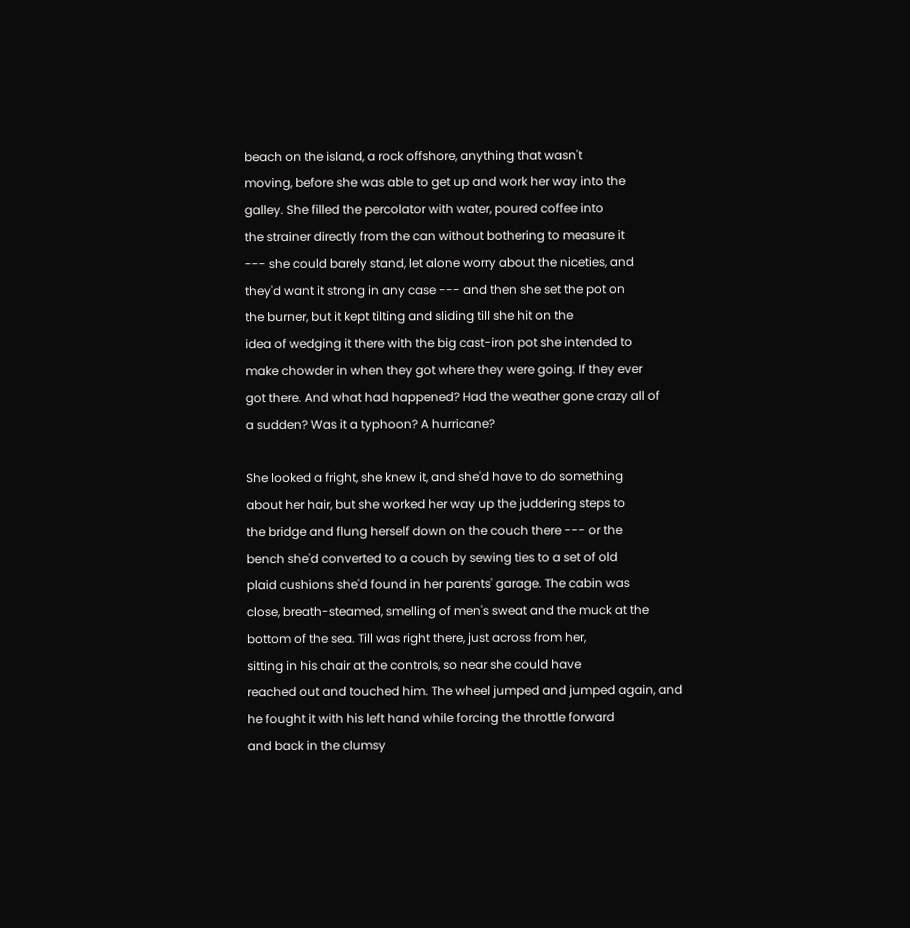beach on the island, a rock offshore, anything that wasn't
moving, before she was able to get up and work her way into the
galley. She filled the percolator with water, poured coffee into
the strainer directly from the can without bothering to measure it
--- she could barely stand, let alone worry about the niceties, and
they'd want it strong in any case --- and then she set the pot on
the burner, but it kept tilting and sliding till she hit on the
idea of wedging it there with the big cast-iron pot she intended to
make chowder in when they got where they were going. If they ever
got there. And what had happened? Had the weather gone crazy all of
a sudden? Was it a typhoon? A hurricane?

She looked a fright, she knew it, and she'd have to do something
about her hair, but she worked her way up the juddering steps to
the bridge and flung herself down on the couch there --- or the
bench she'd converted to a couch by sewing ties to a set of old
plaid cushions she'd found in her parents' garage. The cabin was
close, breath-steamed, smelling of men's sweat and the muck at the
bottom of the sea. Till was right there, just across from her,
sitting in his chair at the controls, so near she could have
reached out and touched him. The wheel jumped and jumped again, and
he fought it with his left hand while forcing the throttle forward
and back in the clumsy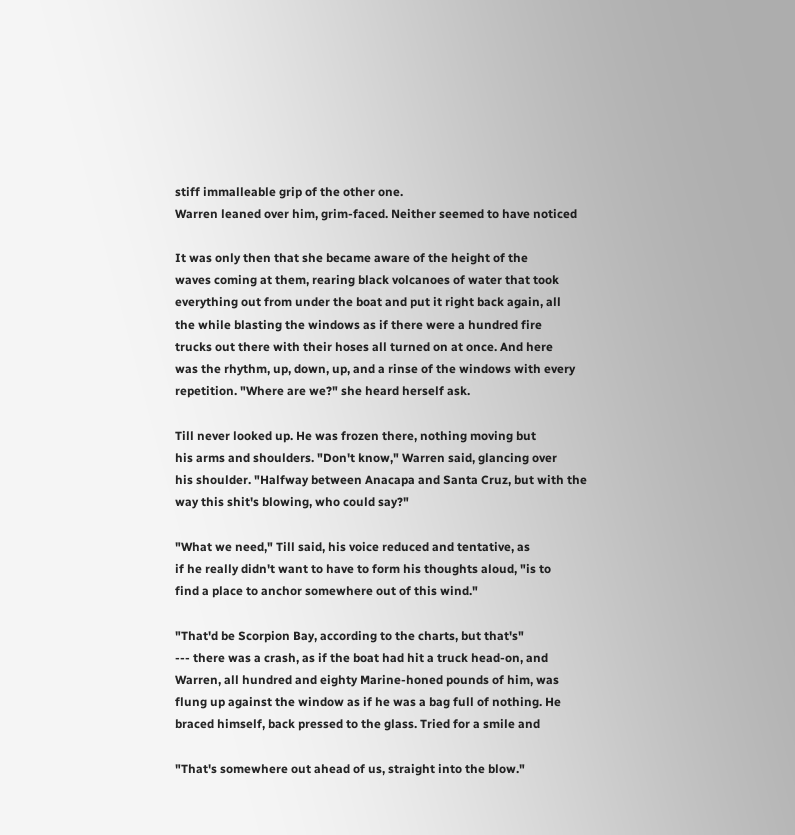stiff immalleable grip of the other one.
Warren leaned over him, grim-faced. Neither seemed to have noticed

It was only then that she became aware of the height of the
waves coming at them, rearing black volcanoes of water that took
everything out from under the boat and put it right back again, all
the while blasting the windows as if there were a hundred fire
trucks out there with their hoses all turned on at once. And here
was the rhythm, up, down, up, and a rinse of the windows with every
repetition. "Where are we?" she heard herself ask.

Till never looked up. He was frozen there, nothing moving but
his arms and shoulders. "Don't know," Warren said, glancing over
his shoulder. "Halfway between Anacapa and Santa Cruz, but with the
way this shit's blowing, who could say?"

"What we need," Till said, his voice reduced and tentative, as
if he really didn't want to have to form his thoughts aloud, "is to
find a place to anchor somewhere out of this wind."

"That'd be Scorpion Bay, according to the charts, but that's"
--- there was a crash, as if the boat had hit a truck head-on, and
Warren, all hundred and eighty Marine-honed pounds of him, was
flung up against the window as if he was a bag full of nothing. He
braced himself, back pressed to the glass. Tried for a smile and

"That's somewhere out ahead of us, straight into the blow."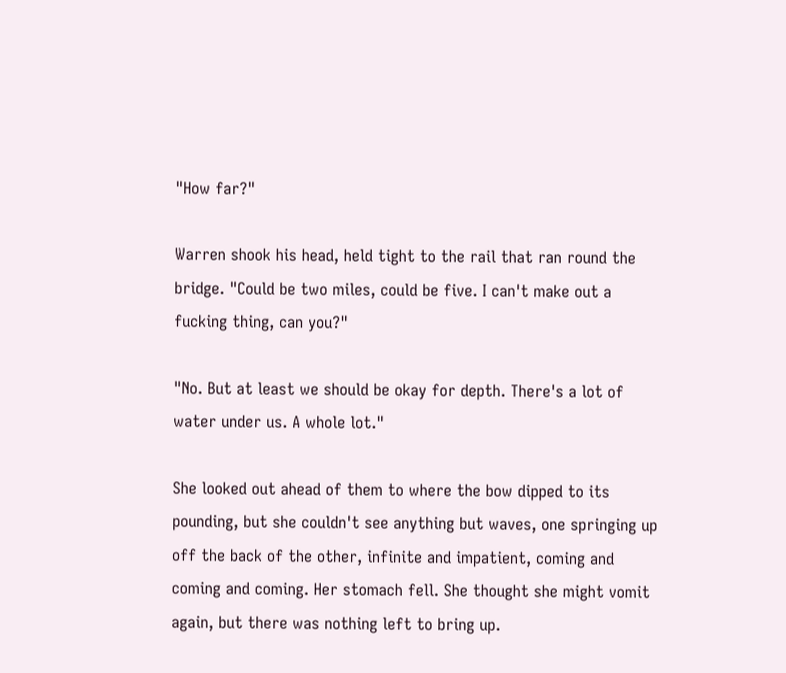"How far?"

Warren shook his head, held tight to the rail that ran round the
bridge. "Could be two miles, could be five. I can't make out a
fucking thing, can you?"

"No. But at least we should be okay for depth. There's a lot of
water under us. A whole lot."

She looked out ahead of them to where the bow dipped to its
pounding, but she couldn't see anything but waves, one springing up
off the back of the other, infinite and impatient, coming and
coming and coming. Her stomach fell. She thought she might vomit
again, but there was nothing left to bring up.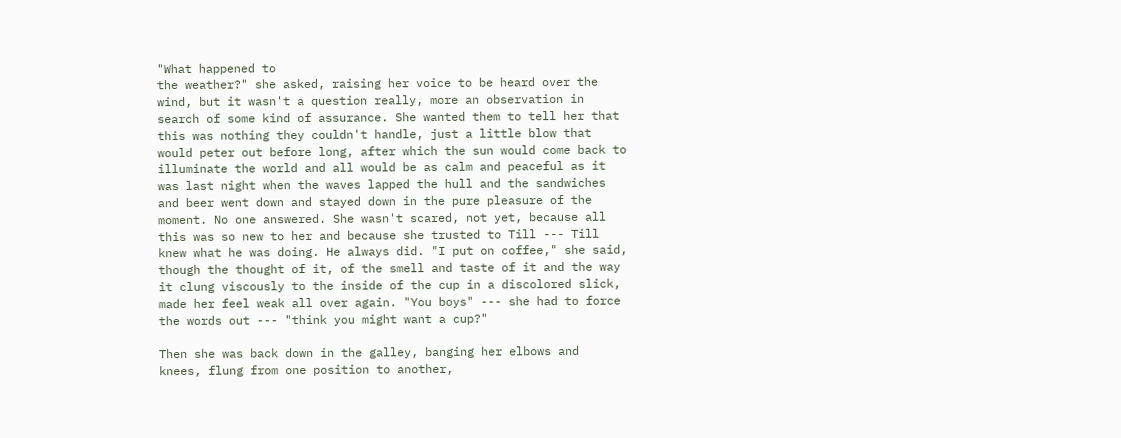"What happened to
the weather?" she asked, raising her voice to be heard over the
wind, but it wasn't a question really, more an observation in
search of some kind of assurance. She wanted them to tell her that
this was nothing they couldn't handle, just a little blow that
would peter out before long, after which the sun would come back to
illuminate the world and all would be as calm and peaceful as it
was last night when the waves lapped the hull and the sandwiches
and beer went down and stayed down in the pure pleasure of the
moment. No one answered. She wasn't scared, not yet, because all
this was so new to her and because she trusted to Till --- Till
knew what he was doing. He always did. "I put on coffee," she said,
though the thought of it, of the smell and taste of it and the way
it clung viscously to the inside of the cup in a discolored slick,
made her feel weak all over again. "You boys" --- she had to force
the words out --- "think you might want a cup?"

Then she was back down in the galley, banging her elbows and
knees, flung from one position to another,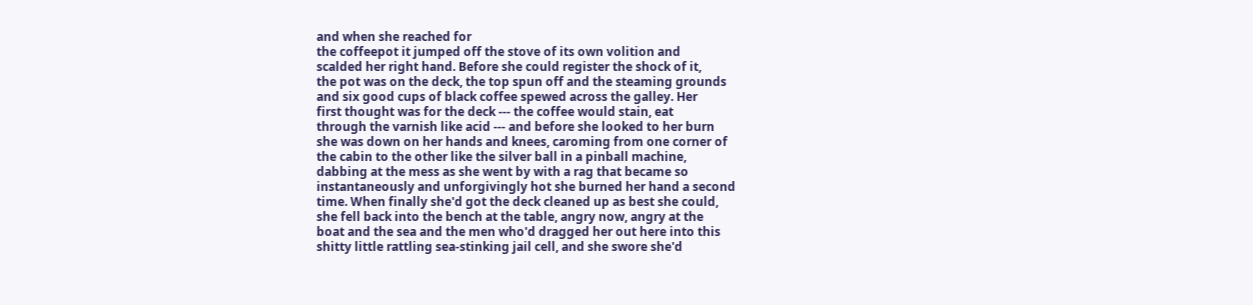and when she reached for
the coffeepot it jumped off the stove of its own volition and
scalded her right hand. Before she could register the shock of it,
the pot was on the deck, the top spun off and the steaming grounds
and six good cups of black coffee spewed across the galley. Her
first thought was for the deck --- the coffee would stain, eat
through the varnish like acid --- and before she looked to her burn
she was down on her hands and knees, caroming from one corner of
the cabin to the other like the silver ball in a pinball machine,
dabbing at the mess as she went by with a rag that became so
instantaneously and unforgivingly hot she burned her hand a second
time. When finally she'd got the deck cleaned up as best she could,
she fell back into the bench at the table, angry now, angry at the
boat and the sea and the men who'd dragged her out here into this
shitty little rattling sea-stinking jail cell, and she swore she'd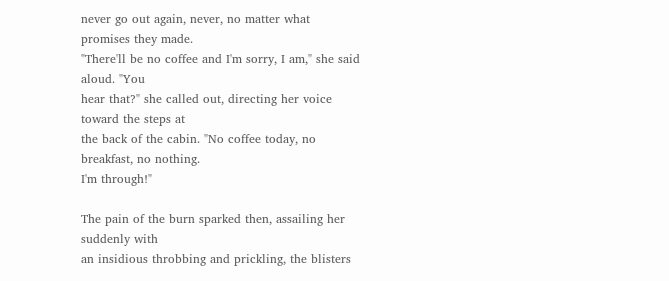never go out again, never, no matter what promises they made.
"There'll be no coffee and I'm sorry, I am," she said aloud. "You
hear that?" she called out, directing her voice toward the steps at
the back of the cabin. "No coffee today, no breakfast, no nothing.
I'm through!"

The pain of the burn sparked then, assailing her suddenly with
an insidious throbbing and prickling, the blisters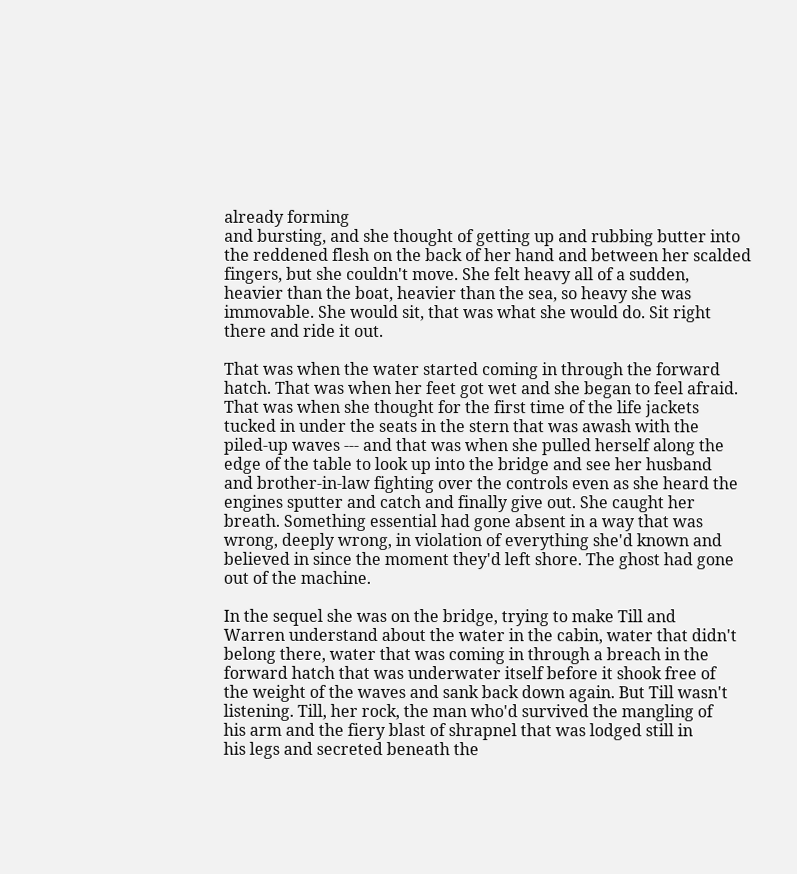already forming
and bursting, and she thought of getting up and rubbing butter into
the reddened flesh on the back of her hand and between her scalded
fingers, but she couldn't move. She felt heavy all of a sudden,
heavier than the boat, heavier than the sea, so heavy she was
immovable. She would sit, that was what she would do. Sit right
there and ride it out.

That was when the water started coming in through the forward
hatch. That was when her feet got wet and she began to feel afraid.
That was when she thought for the first time of the life jackets
tucked in under the seats in the stern that was awash with the
piled-up waves --- and that was when she pulled herself along the
edge of the table to look up into the bridge and see her husband
and brother-in-law fighting over the controls even as she heard the
engines sputter and catch and finally give out. She caught her
breath. Something essential had gone absent in a way that was
wrong, deeply wrong, in violation of everything she'd known and
believed in since the moment they'd left shore. The ghost had gone
out of the machine.

In the sequel she was on the bridge, trying to make Till and
Warren understand about the water in the cabin, water that didn't
belong there, water that was coming in through a breach in the
forward hatch that was underwater itself before it shook free of
the weight of the waves and sank back down again. But Till wasn't
listening. Till, her rock, the man who'd survived the mangling of
his arm and the fiery blast of shrapnel that was lodged still in
his legs and secreted beneath the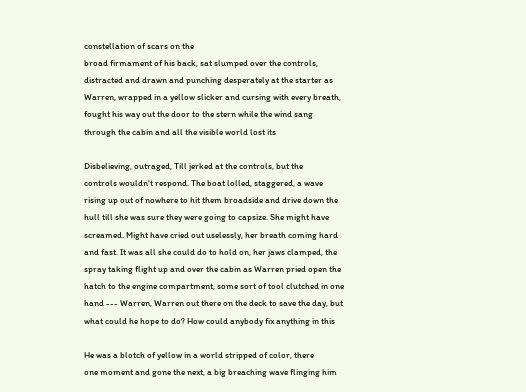constellation of scars on the
broad firmament of his back, sat slumped over the controls,
distracted and drawn and punching desperately at the starter as
Warren, wrapped in a yellow slicker and cursing with every breath,
fought his way out the door to the stern while the wind sang
through the cabin and all the visible world lost its

Disbelieving, outraged, Till jerked at the controls, but the
controls wouldn't respond. The boat lolled, staggered, a wave
rising up out of nowhere to hit them broadside and drive down the
hull till she was sure they were going to capsize. She might have
screamed. Might have cried out uselessly, her breath coming hard
and fast. It was all she could do to hold on, her jaws clamped, the
spray taking flight up and over the cabin as Warren pried open the
hatch to the engine compartment, some sort of tool clutched in one
hand --- Warren, Warren out there on the deck to save the day, but
what could he hope to do? How could anybody fix anything in this

He was a blotch of yellow in a world stripped of color, there
one moment and gone the next, a big breaching wave flinging him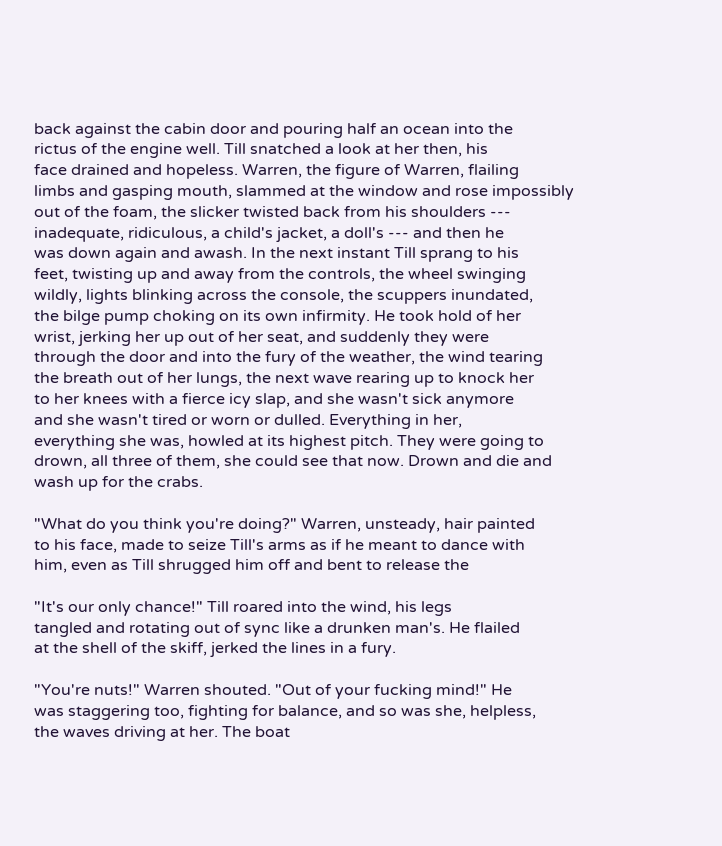back against the cabin door and pouring half an ocean into the
rictus of the engine well. Till snatched a look at her then, his
face drained and hopeless. Warren, the figure of Warren, flailing
limbs and gasping mouth, slammed at the window and rose impossibly
out of the foam, the slicker twisted back from his shoulders ---
inadequate, ridiculous, a child's jacket, a doll's --- and then he
was down again and awash. In the next instant Till sprang to his
feet, twisting up and away from the controls, the wheel swinging
wildly, lights blinking across the console, the scuppers inundated,
the bilge pump choking on its own infirmity. He took hold of her
wrist, jerking her up out of her seat, and suddenly they were
through the door and into the fury of the weather, the wind tearing
the breath out of her lungs, the next wave rearing up to knock her
to her knees with a fierce icy slap, and she wasn't sick anymore
and she wasn't tired or worn or dulled. Everything in her,
everything she was, howled at its highest pitch. They were going to
drown, all three of them, she could see that now. Drown and die and
wash up for the crabs.

"What do you think you're doing?" Warren, unsteady, hair painted
to his face, made to seize Till's arms as if he meant to dance with
him, even as Till shrugged him off and bent to release the

"It's our only chance!" Till roared into the wind, his legs
tangled and rotating out of sync like a drunken man's. He flailed
at the shell of the skiff, jerked the lines in a fury.

"You're nuts!" Warren shouted. "Out of your fucking mind!" He
was staggering too, fighting for balance, and so was she, helpless,
the waves driving at her. The boat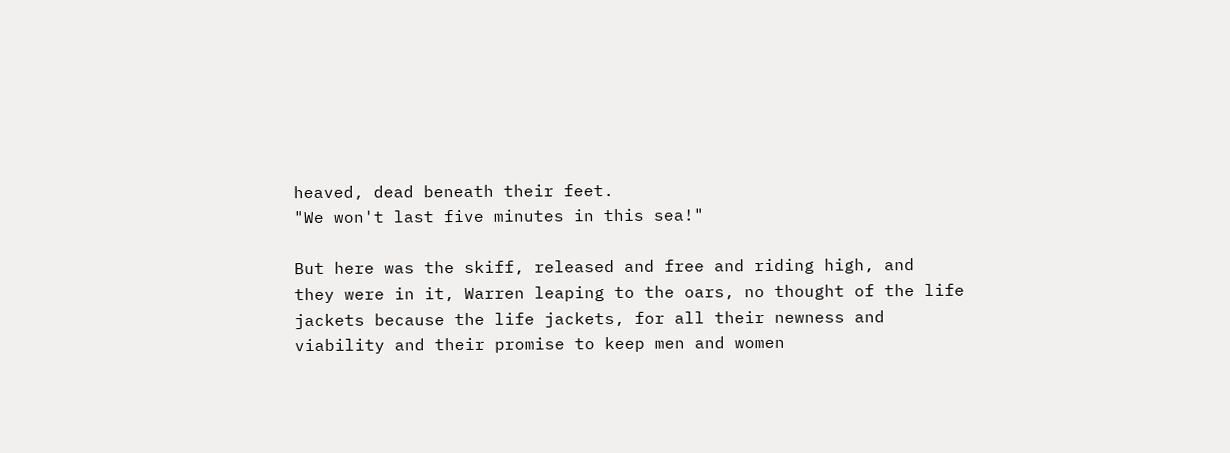heaved, dead beneath their feet.
"We won't last five minutes in this sea!"

But here was the skiff, released and free and riding high, and
they were in it, Warren leaping to the oars, no thought of the life
jackets because the life jackets, for all their newness and
viability and their promise to keep men and women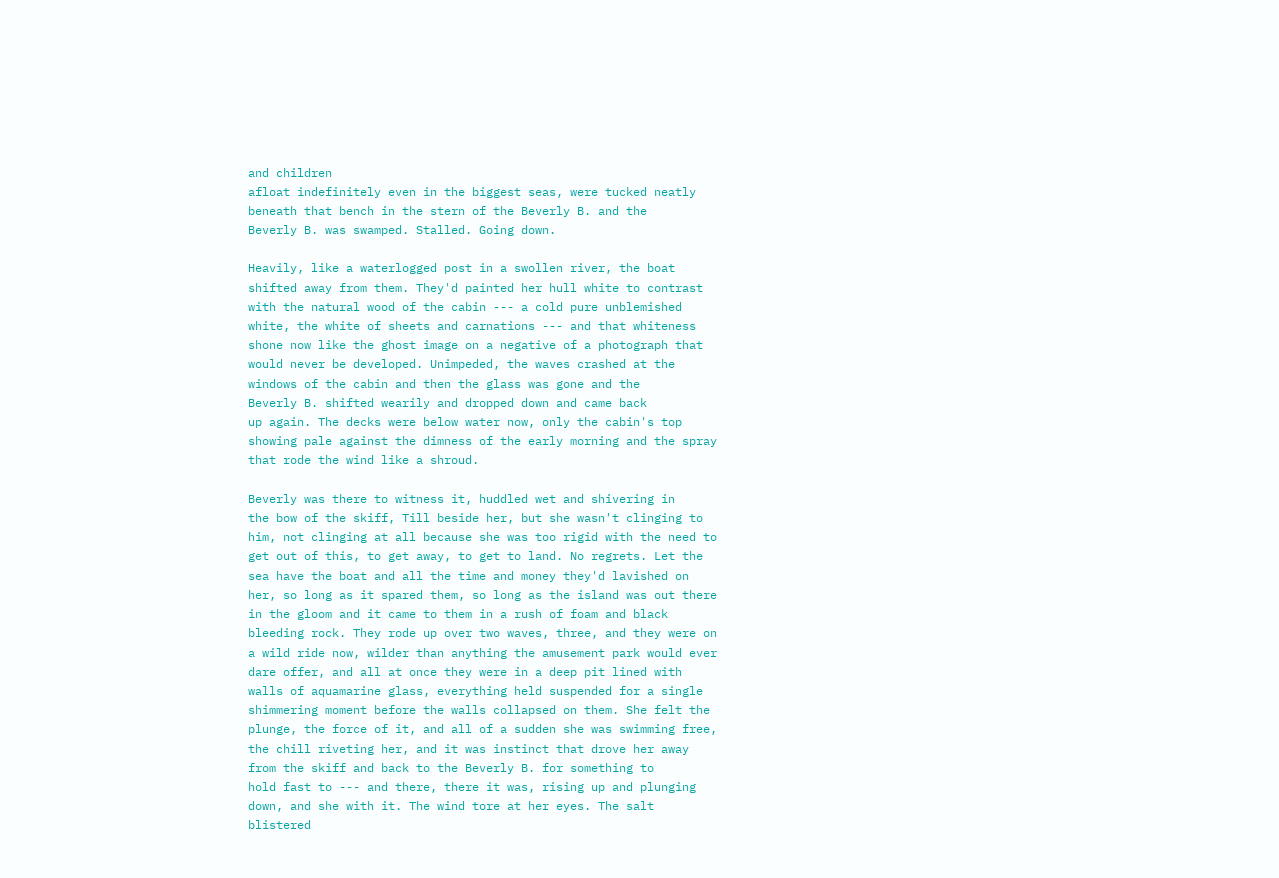and children
afloat indefinitely even in the biggest seas, were tucked neatly
beneath that bench in the stern of the Beverly B. and the
Beverly B. was swamped. Stalled. Going down.

Heavily, like a waterlogged post in a swollen river, the boat
shifted away from them. They'd painted her hull white to contrast
with the natural wood of the cabin --- a cold pure unblemished
white, the white of sheets and carnations --- and that whiteness
shone now like the ghost image on a negative of a photograph that
would never be developed. Unimpeded, the waves crashed at the
windows of the cabin and then the glass was gone and the
Beverly B. shifted wearily and dropped down and came back
up again. The decks were below water now, only the cabin's top
showing pale against the dimness of the early morning and the spray
that rode the wind like a shroud.

Beverly was there to witness it, huddled wet and shivering in
the bow of the skiff, Till beside her, but she wasn't clinging to
him, not clinging at all because she was too rigid with the need to
get out of this, to get away, to get to land. No regrets. Let the
sea have the boat and all the time and money they'd lavished on
her, so long as it spared them, so long as the island was out there
in the gloom and it came to them in a rush of foam and black
bleeding rock. They rode up over two waves, three, and they were on
a wild ride now, wilder than anything the amusement park would ever
dare offer, and all at once they were in a deep pit lined with
walls of aquamarine glass, everything held suspended for a single
shimmering moment before the walls collapsed on them. She felt the
plunge, the force of it, and all of a sudden she was swimming free,
the chill riveting her, and it was instinct that drove her away
from the skiff and back to the Beverly B. for something to
hold fast to --- and there, there it was, rising up and plunging
down, and she with it. The wind tore at her eyes. The salt
blistered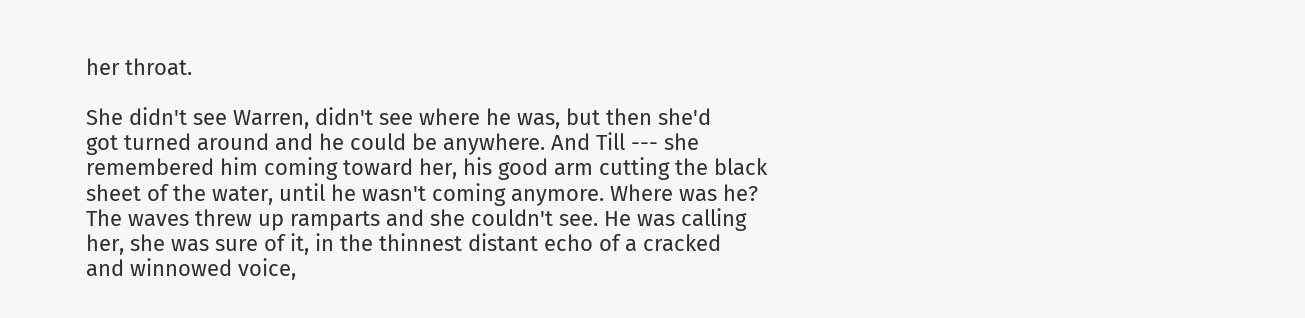her throat.

She didn't see Warren, didn't see where he was, but then she'd
got turned around and he could be anywhere. And Till --- she
remembered him coming toward her, his good arm cutting the black
sheet of the water, until he wasn't coming anymore. Where was he?
The waves threw up ramparts and she couldn't see. He was calling
her, she was sure of it, in the thinnest distant echo of a cracked
and winnowed voice,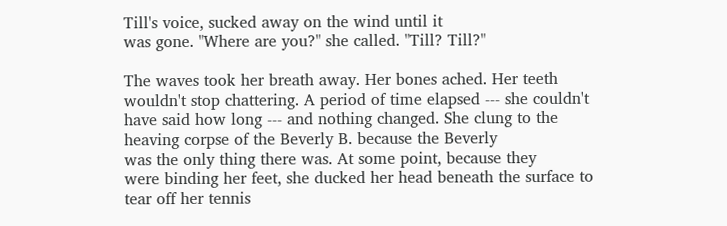Till's voice, sucked away on the wind until it
was gone. "Where are you?" she called. "Till? Till?"

The waves took her breath away. Her bones ached. Her teeth
wouldn't stop chattering. A period of time elapsed --- she couldn't
have said how long --- and nothing changed. She clung to the
heaving corpse of the Beverly B. because the Beverly
was the only thing there was. At some point, because they
were binding her feet, she ducked her head beneath the surface to
tear off her tennis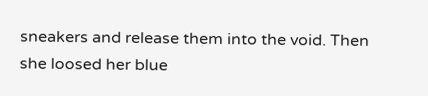sneakers and release them into the void. Then
she loosed her blue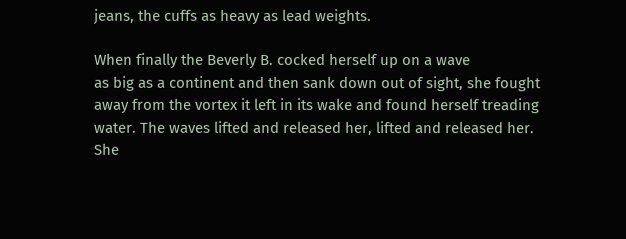jeans, the cuffs as heavy as lead weights.

When finally the Beverly B. cocked herself up on a wave
as big as a continent and then sank down out of sight, she fought
away from the vortex it left in its wake and found herself treading
water. The waves lifted and released her, lifted and released her.
She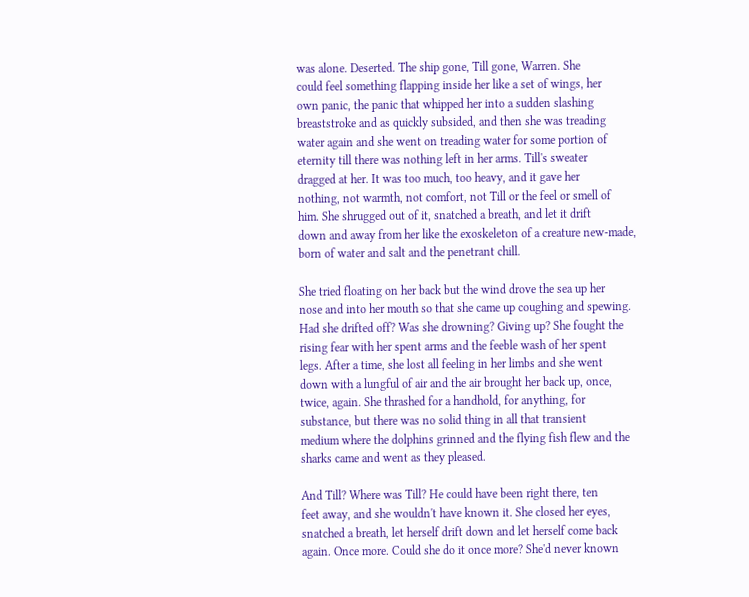was alone. Deserted. The ship gone, Till gone, Warren. She
could feel something flapping inside her like a set of wings, her
own panic, the panic that whipped her into a sudden slashing
breaststroke and as quickly subsided, and then she was treading
water again and she went on treading water for some portion of
eternity till there was nothing left in her arms. Till's sweater
dragged at her. It was too much, too heavy, and it gave her
nothing, not warmth, not comfort, not Till or the feel or smell of
him. She shrugged out of it, snatched a breath, and let it drift
down and away from her like the exoskeleton of a creature new-made,
born of water and salt and the penetrant chill.

She tried floating on her back but the wind drove the sea up her
nose and into her mouth so that she came up coughing and spewing.
Had she drifted off? Was she drowning? Giving up? She fought the
rising fear with her spent arms and the feeble wash of her spent
legs. After a time, she lost all feeling in her limbs and she went
down with a lungful of air and the air brought her back up, once,
twice, again. She thrashed for a handhold, for anything, for
substance, but there was no solid thing in all that transient
medium where the dolphins grinned and the flying fish flew and the
sharks came and went as they pleased.

And Till? Where was Till? He could have been right there, ten
feet away, and she wouldn't have known it. She closed her eyes,
snatched a breath, let herself drift down and let herself come back
again. Once more. Could she do it once more? She'd never known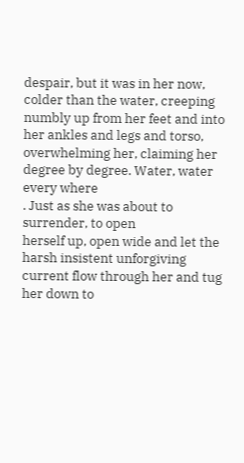despair, but it was in her now, colder than the water, creeping
numbly up from her feet and into her ankles and legs and torso,
overwhelming her, claiming her degree by degree. Water, water
every where
. Just as she was about to surrender, to open
herself up, open wide and let the harsh insistent unforgiving
current flow through her and tug her down to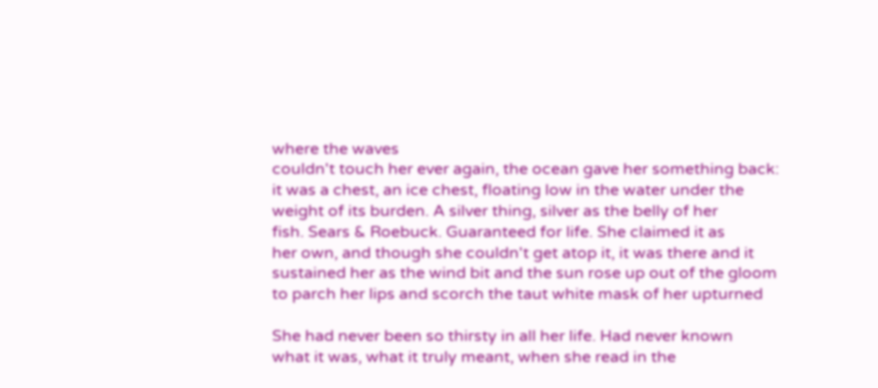where the waves
couldn't touch her ever again, the ocean gave her something back:
it was a chest, an ice chest, floating low in the water under the
weight of its burden. A silver thing, silver as the belly of her
fish. Sears & Roebuck. Guaranteed for life. She claimed it as
her own, and though she couldn't get atop it, it was there and it
sustained her as the wind bit and the sun rose up out of the gloom
to parch her lips and scorch the taut white mask of her upturned

She had never been so thirsty in all her life. Had never known
what it was, what it truly meant, when she read in the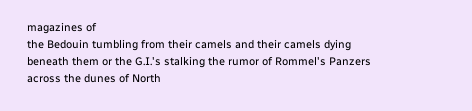magazines of
the Bedouin tumbling from their camels and their camels dying
beneath them or the G.I.'s stalking the rumor of Rommel's Panzers
across the dunes of North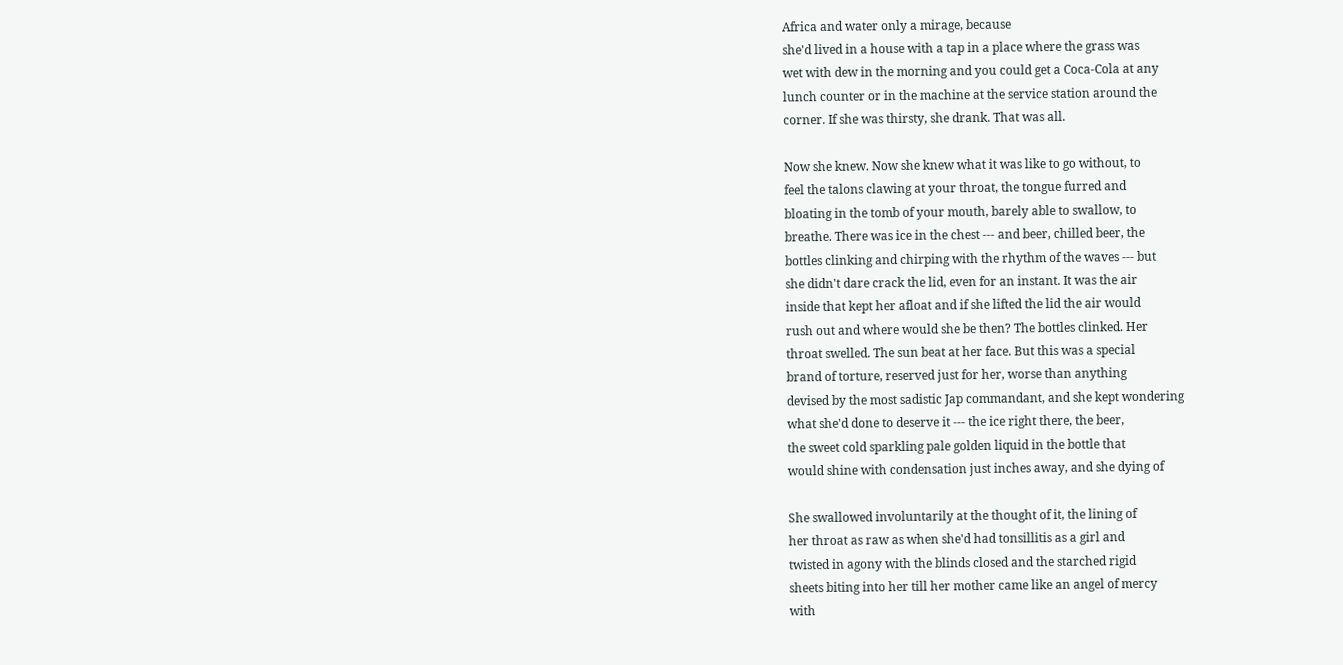Africa and water only a mirage, because
she'd lived in a house with a tap in a place where the grass was
wet with dew in the morning and you could get a Coca-Cola at any
lunch counter or in the machine at the service station around the
corner. If she was thirsty, she drank. That was all.

Now she knew. Now she knew what it was like to go without, to
feel the talons clawing at your throat, the tongue furred and
bloating in the tomb of your mouth, barely able to swallow, to
breathe. There was ice in the chest --- and beer, chilled beer, the
bottles clinking and chirping with the rhythm of the waves --- but
she didn't dare crack the lid, even for an instant. It was the air
inside that kept her afloat and if she lifted the lid the air would
rush out and where would she be then? The bottles clinked. Her
throat swelled. The sun beat at her face. But this was a special
brand of torture, reserved just for her, worse than anything
devised by the most sadistic Jap commandant, and she kept wondering
what she'd done to deserve it --- the ice right there, the beer,
the sweet cold sparkling pale golden liquid in the bottle that
would shine with condensation just inches away, and she dying of

She swallowed involuntarily at the thought of it, the lining of
her throat as raw as when she'd had tonsillitis as a girl and
twisted in agony with the blinds closed and the starched rigid
sheets biting into her till her mother came like an angel of mercy
with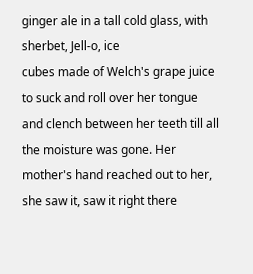ginger ale in a tall cold glass, with sherbet, Jell-o, ice
cubes made of Welch's grape juice to suck and roll over her tongue
and clench between her teeth till all the moisture was gone. Her
mother's hand reached out to her, she saw it, saw it right there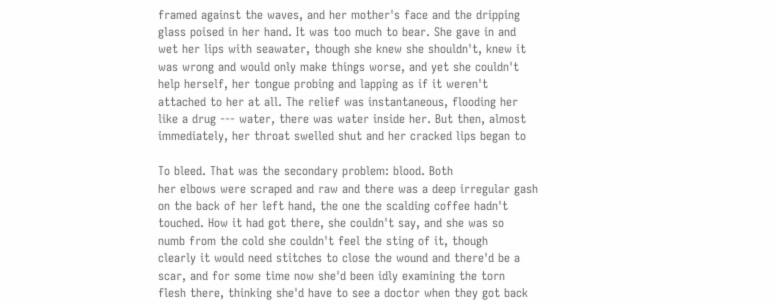framed against the waves, and her mother's face and the dripping
glass poised in her hand. It was too much to bear. She gave in and
wet her lips with seawater, though she knew she shouldn't, knew it
was wrong and would only make things worse, and yet she couldn't
help herself, her tongue probing and lapping as if it weren't
attached to her at all. The relief was instantaneous, flooding her
like a drug --- water, there was water inside her. But then, almost
immediately, her throat swelled shut and her cracked lips began to

To bleed. That was the secondary problem: blood. Both
her elbows were scraped and raw and there was a deep irregular gash
on the back of her left hand, the one the scalding coffee hadn't
touched. How it had got there, she couldn't say, and she was so
numb from the cold she couldn't feel the sting of it, though
clearly it would need stitches to close the wound and there'd be a
scar, and for some time now she'd been idly examining the torn
flesh there, thinking she'd have to see a doctor when they got back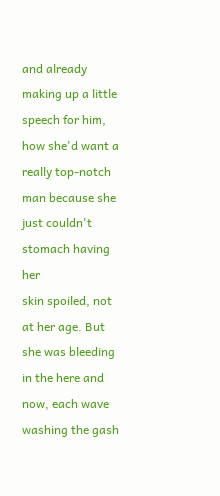and already making up a little speech for him, how she'd want a
really top-notch man because she just couldn't stomach having her
skin spoiled, not at her age. But she was bleeding in the here and
now, each wave washing the gash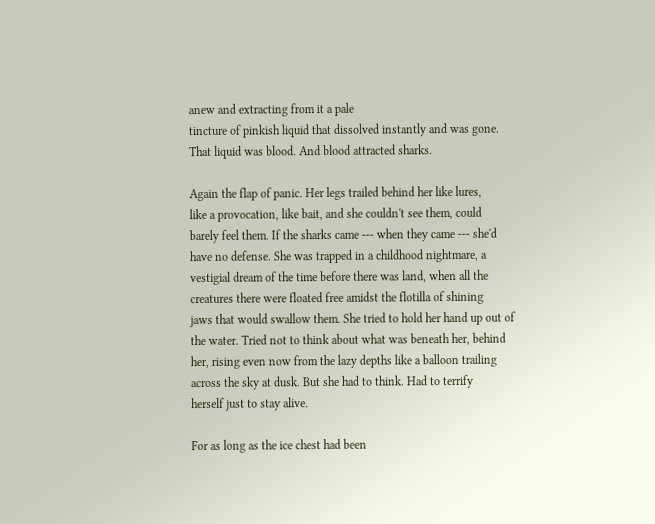anew and extracting from it a pale
tincture of pinkish liquid that dissolved instantly and was gone.
That liquid was blood. And blood attracted sharks.

Again the flap of panic. Her legs trailed behind her like lures,
like a provocation, like bait, and she couldn't see them, could
barely feel them. If the sharks came --- when they came --- she'd
have no defense. She was trapped in a childhood nightmare, a
vestigial dream of the time before there was land, when all the
creatures there were floated free amidst the flotilla of shining
jaws that would swallow them. She tried to hold her hand up out of
the water. Tried not to think about what was beneath her, behind
her, rising even now from the lazy depths like a balloon trailing
across the sky at dusk. But she had to think. Had to terrify
herself just to stay alive.

For as long as the ice chest had been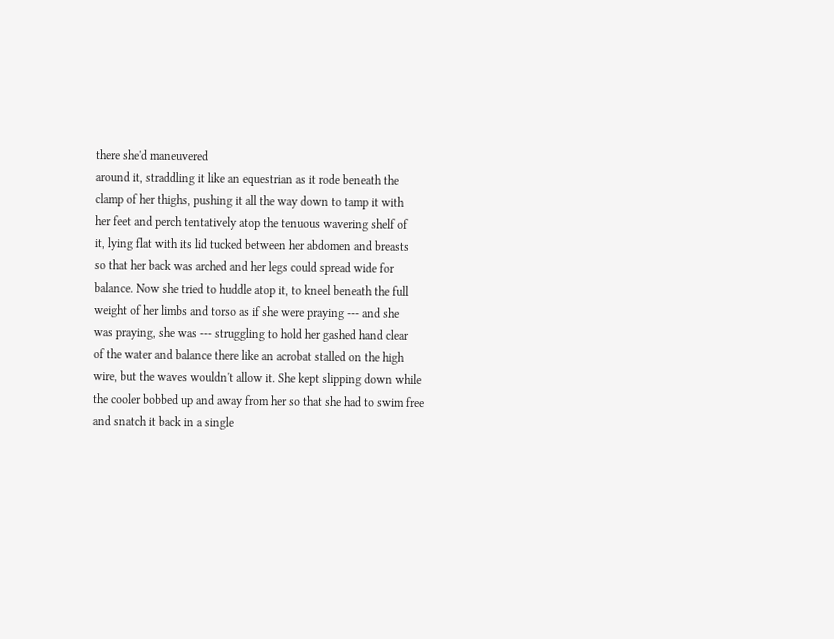there she'd maneuvered
around it, straddling it like an equestrian as it rode beneath the
clamp of her thighs, pushing it all the way down to tamp it with
her feet and perch tentatively atop the tenuous wavering shelf of
it, lying flat with its lid tucked between her abdomen and breasts
so that her back was arched and her legs could spread wide for
balance. Now she tried to huddle atop it, to kneel beneath the full
weight of her limbs and torso as if she were praying --- and she
was praying, she was --- struggling to hold her gashed hand clear
of the water and balance there like an acrobat stalled on the high
wire, but the waves wouldn't allow it. She kept slipping down while
the cooler bobbed up and away from her so that she had to swim free
and snatch it back in a single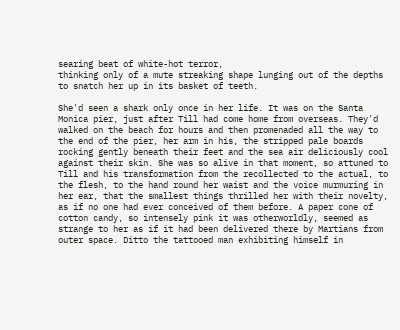searing beat of white-hot terror,
thinking only of a mute streaking shape lunging out of the depths
to snatch her up in its basket of teeth.

She'd seen a shark only once in her life. It was on the Santa
Monica pier, just after Till had come home from overseas. They'd
walked on the beach for hours and then promenaded all the way to
the end of the pier, her arm in his, the stripped pale boards
rocking gently beneath their feet and the sea air deliciously cool
against their skin. She was so alive in that moment, so attuned to
Till and his transformation from the recollected to the actual, to
the flesh, to the hand round her waist and the voice murmuring in
her ear, that the smallest things thrilled her with their novelty,
as if no one had ever conceived of them before. A paper cone of
cotton candy, so intensely pink it was otherworldly, seemed as
strange to her as if it had been delivered there by Martians from
outer space. Ditto the tattooed man exhibiting himself in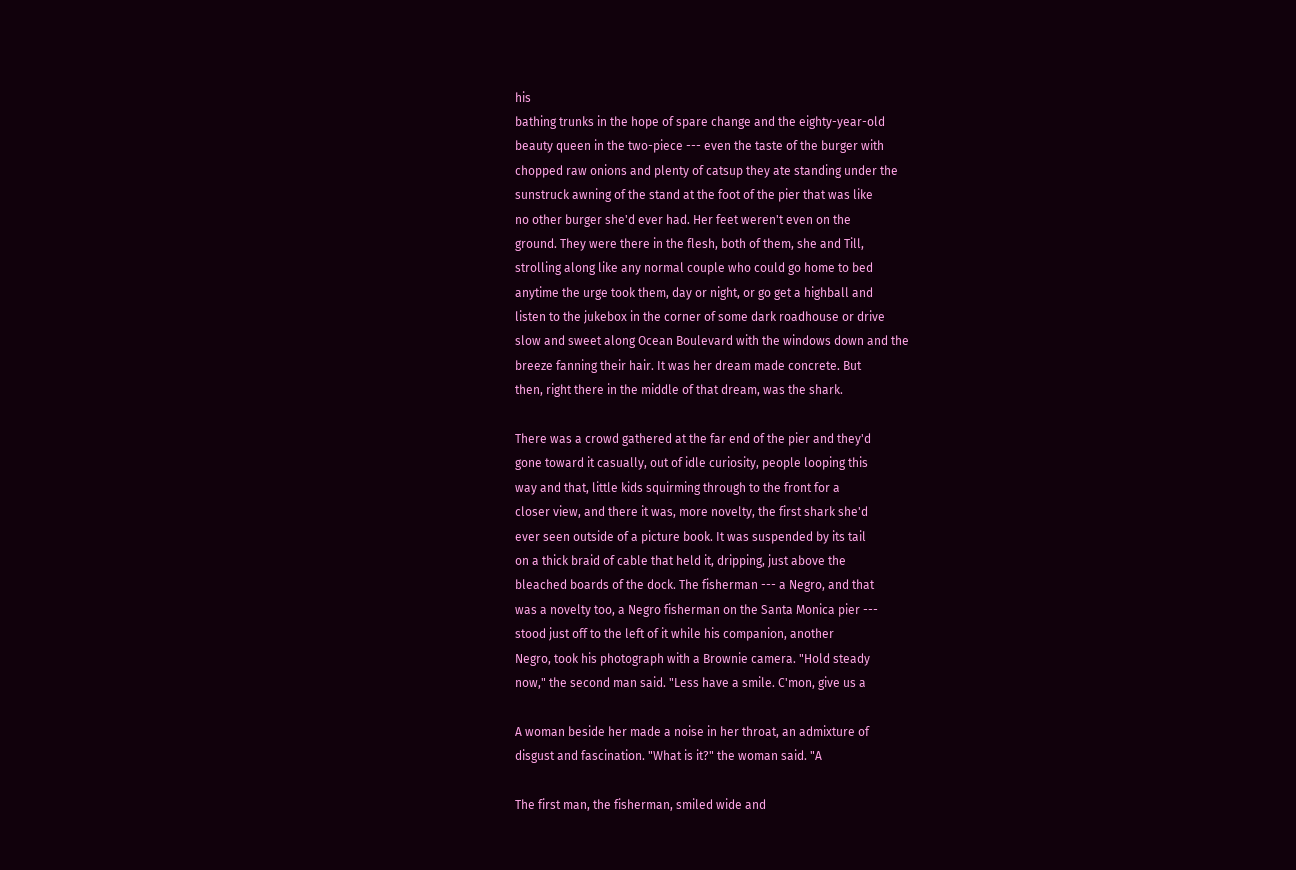his
bathing trunks in the hope of spare change and the eighty-year-old
beauty queen in the two-piece --- even the taste of the burger with
chopped raw onions and plenty of catsup they ate standing under the
sunstruck awning of the stand at the foot of the pier that was like
no other burger she'd ever had. Her feet weren't even on the
ground. They were there in the flesh, both of them, she and Till,
strolling along like any normal couple who could go home to bed
anytime the urge took them, day or night, or go get a highball and
listen to the jukebox in the corner of some dark roadhouse or drive
slow and sweet along Ocean Boulevard with the windows down and the
breeze fanning their hair. It was her dream made concrete. But
then, right there in the middle of that dream, was the shark.

There was a crowd gathered at the far end of the pier and they'd
gone toward it casually, out of idle curiosity, people looping this
way and that, little kids squirming through to the front for a
closer view, and there it was, more novelty, the first shark she'd
ever seen outside of a picture book. It was suspended by its tail
on a thick braid of cable that held it, dripping, just above the
bleached boards of the dock. The fisherman --- a Negro, and that
was a novelty too, a Negro fisherman on the Santa Monica pier ---
stood just off to the left of it while his companion, another
Negro, took his photograph with a Brownie camera. "Hold steady
now," the second man said. "Less have a smile. C'mon, give us a

A woman beside her made a noise in her throat, an admixture of
disgust and fascination. "What is it?" the woman said. "A

The first man, the fisherman, smiled wide and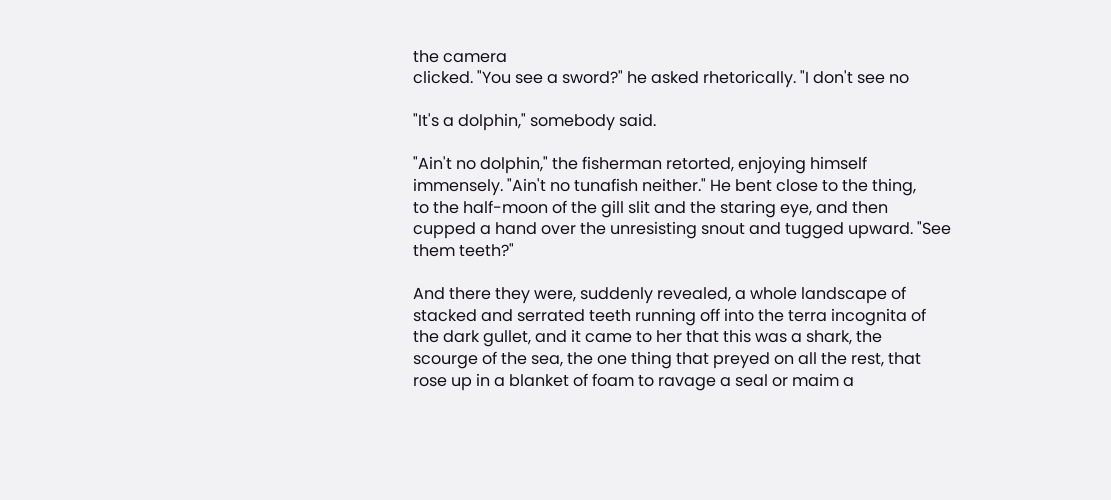the camera
clicked. "You see a sword?" he asked rhetorically. "I don't see no

"It's a dolphin," somebody said.

"Ain't no dolphin," the fisherman retorted, enjoying himself
immensely. "Ain't no tunafish neither." He bent close to the thing,
to the half-moon of the gill slit and the staring eye, and then
cupped a hand over the unresisting snout and tugged upward. "See
them teeth?"

And there they were, suddenly revealed, a whole landscape of
stacked and serrated teeth running off into the terra incognita of
the dark gullet, and it came to her that this was a shark, the
scourge of the sea, the one thing that preyed on all the rest, that
rose up in a blanket of foam to ravage a seal or maim a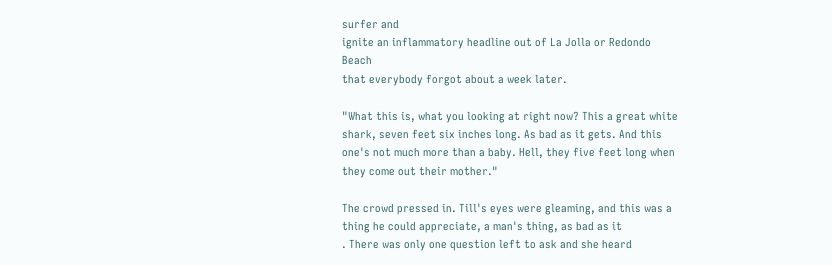surfer and
ignite an inflammatory headline out of La Jolla or Redondo Beach
that everybody forgot about a week later.

"What this is, what you looking at right now? This a great white
shark, seven feet six inches long. As bad as it gets. And this
one's not much more than a baby. Hell, they five feet long when
they come out their mother."

The crowd pressed in. Till's eyes were gleaming, and this was a
thing he could appreciate, a man's thing, as bad as it
. There was only one question left to ask and she heard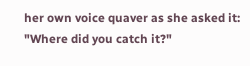her own voice quaver as she asked it: "Where did you catch it?"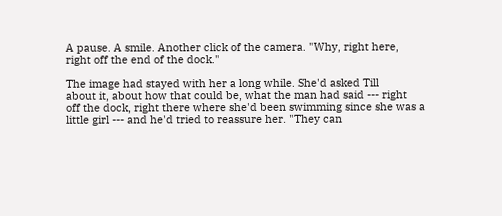A pause. A smile. Another click of the camera. "Why, right here,
right off the end of the dock."

The image had stayed with her a long while. She'd asked Till
about it, about how that could be, what the man had said --- right
off the dock, right there where she'd been swimming since she was a
little girl --- and he'd tried to reassure her. "They can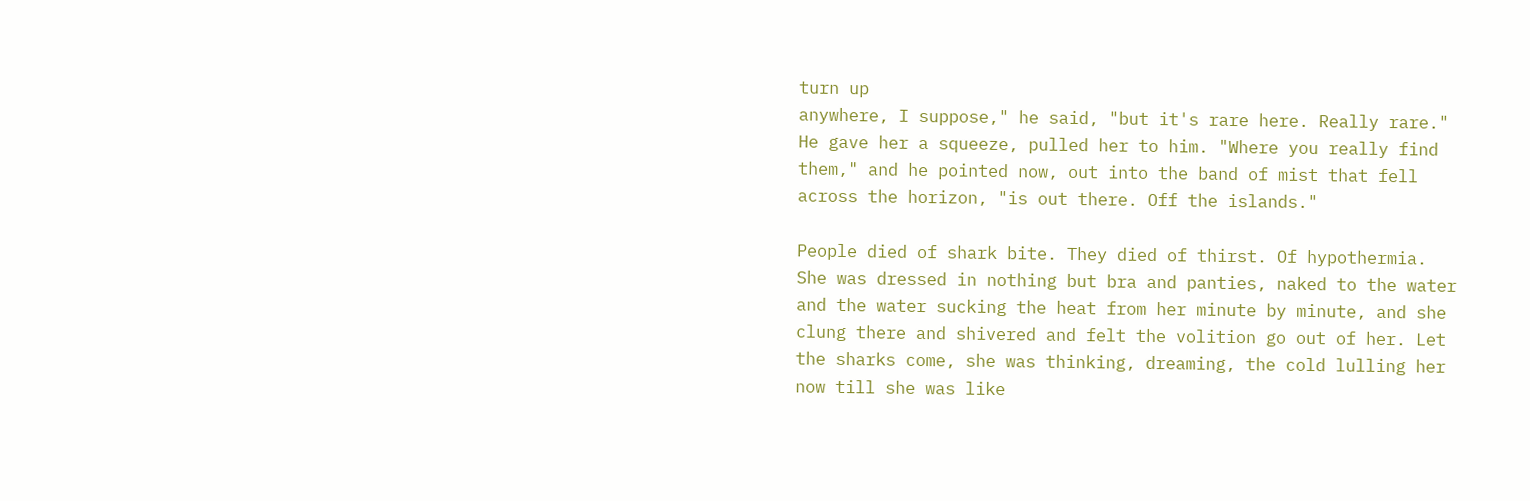turn up
anywhere, I suppose," he said, "but it's rare here. Really rare."
He gave her a squeeze, pulled her to him. "Where you really find
them," and he pointed now, out into the band of mist that fell
across the horizon, "is out there. Off the islands."

People died of shark bite. They died of thirst. Of hypothermia.
She was dressed in nothing but bra and panties, naked to the water
and the water sucking the heat from her minute by minute, and she
clung there and shivered and felt the volition go out of her. Let
the sharks come, she was thinking, dreaming, the cold lulling her
now till she was like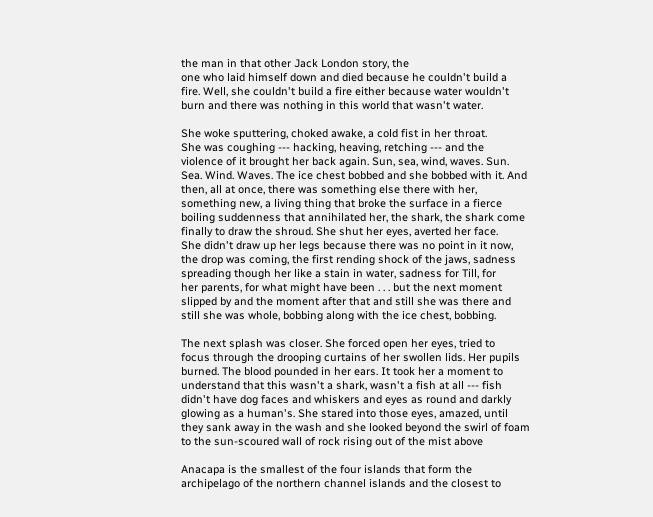the man in that other Jack London story, the
one who laid himself down and died because he couldn't build a
fire. Well, she couldn't build a fire either because water wouldn't
burn and there was nothing in this world that wasn't water.

She woke sputtering, choked awake, a cold fist in her throat.
She was coughing --- hacking, heaving, retching --- and the
violence of it brought her back again. Sun, sea, wind, waves. Sun.
Sea. Wind. Waves. The ice chest bobbed and she bobbed with it. And
then, all at once, there was something else there with her,
something new, a living thing that broke the surface in a fierce
boiling suddenness that annihilated her, the shark, the shark come
finally to draw the shroud. She shut her eyes, averted her face.
She didn't draw up her legs because there was no point in it now,
the drop was coming, the first rending shock of the jaws, sadness
spreading though her like a stain in water, sadness for Till, for
her parents, for what might have been . . . but the next moment
slipped by and the moment after that and still she was there and
still she was whole, bobbing along with the ice chest, bobbing.

The next splash was closer. She forced open her eyes, tried to
focus through the drooping curtains of her swollen lids. Her pupils
burned. The blood pounded in her ears. It took her a moment to
understand that this wasn't a shark, wasn't a fish at all --- fish
didn't have dog faces and whiskers and eyes as round and darkly
glowing as a human's. She stared into those eyes, amazed, until
they sank away in the wash and she looked beyond the swirl of foam
to the sun-scoured wall of rock rising out of the mist above

Anacapa is the smallest of the four islands that form the
archipelago of the northern channel islands and the closest to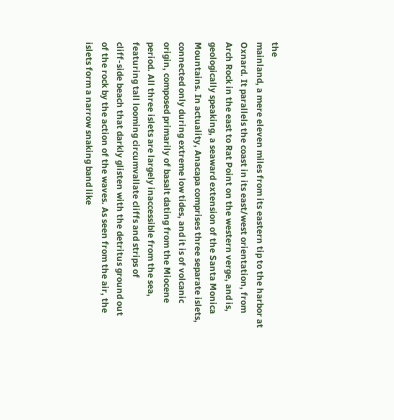the
mainland, a mere eleven miles from its eastern tip to the harbor at
Oxnard. It parallels the coast in its east/west orientation, from
Arch Rock in the east to Rat Point on the western verge, and is,
geologically speaking, a seaward extension of the Santa Monica
Mountains. In actuality, Anacapa comprises three separate islets,
connected only during extreme low tides, and it is of volcanic
origin, composed primarily of basalt dating from the Miocene
period. All three islets are largely inaccessible from the sea,
featuring tall looming circumvallate cliffs and strips of
cliff-side beach that darkly glisten with the detritus ground out
of the rock by the action of the waves. As seen from the air, the
islets form a narrow snaking band like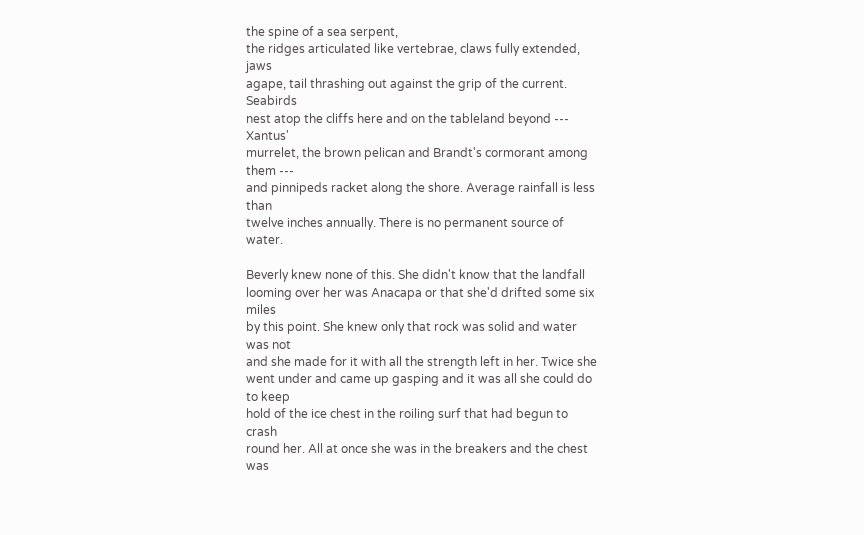the spine of a sea serpent,
the ridges articulated like vertebrae, claws fully extended, jaws
agape, tail thrashing out against the grip of the current. Seabirds
nest atop the cliffs here and on the tableland beyond --- Xantus'
murrelet, the brown pelican and Brandt's cormorant among them ---
and pinnipeds racket along the shore. Average rainfall is less than
twelve inches annually. There is no permanent source of water.

Beverly knew none of this. She didn't know that the landfall
looming over her was Anacapa or that she'd drifted some six miles
by this point. She knew only that rock was solid and water was not
and she made for it with all the strength left in her. Twice she
went under and came up gasping and it was all she could do to keep
hold of the ice chest in the roiling surf that had begun to crash
round her. All at once she was in the breakers and the chest was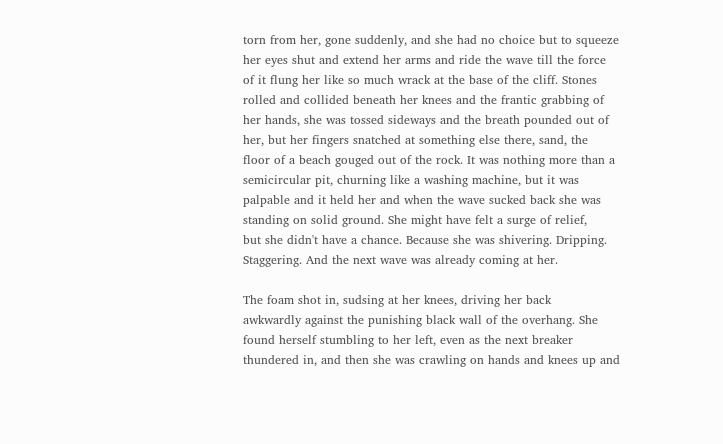torn from her, gone suddenly, and she had no choice but to squeeze
her eyes shut and extend her arms and ride the wave till the force
of it flung her like so much wrack at the base of the cliff. Stones
rolled and collided beneath her knees and the frantic grabbing of
her hands, she was tossed sideways and the breath pounded out of
her, but her fingers snatched at something else there, sand, the
floor of a beach gouged out of the rock. It was nothing more than a
semicircular pit, churning like a washing machine, but it was
palpable and it held her and when the wave sucked back she was
standing on solid ground. She might have felt a surge of relief,
but she didn't have a chance. Because she was shivering. Dripping.
Staggering. And the next wave was already coming at her.

The foam shot in, sudsing at her knees, driving her back
awkwardly against the punishing black wall of the overhang. She
found herself stumbling to her left, even as the next breaker
thundered in, and then she was crawling on hands and knees up and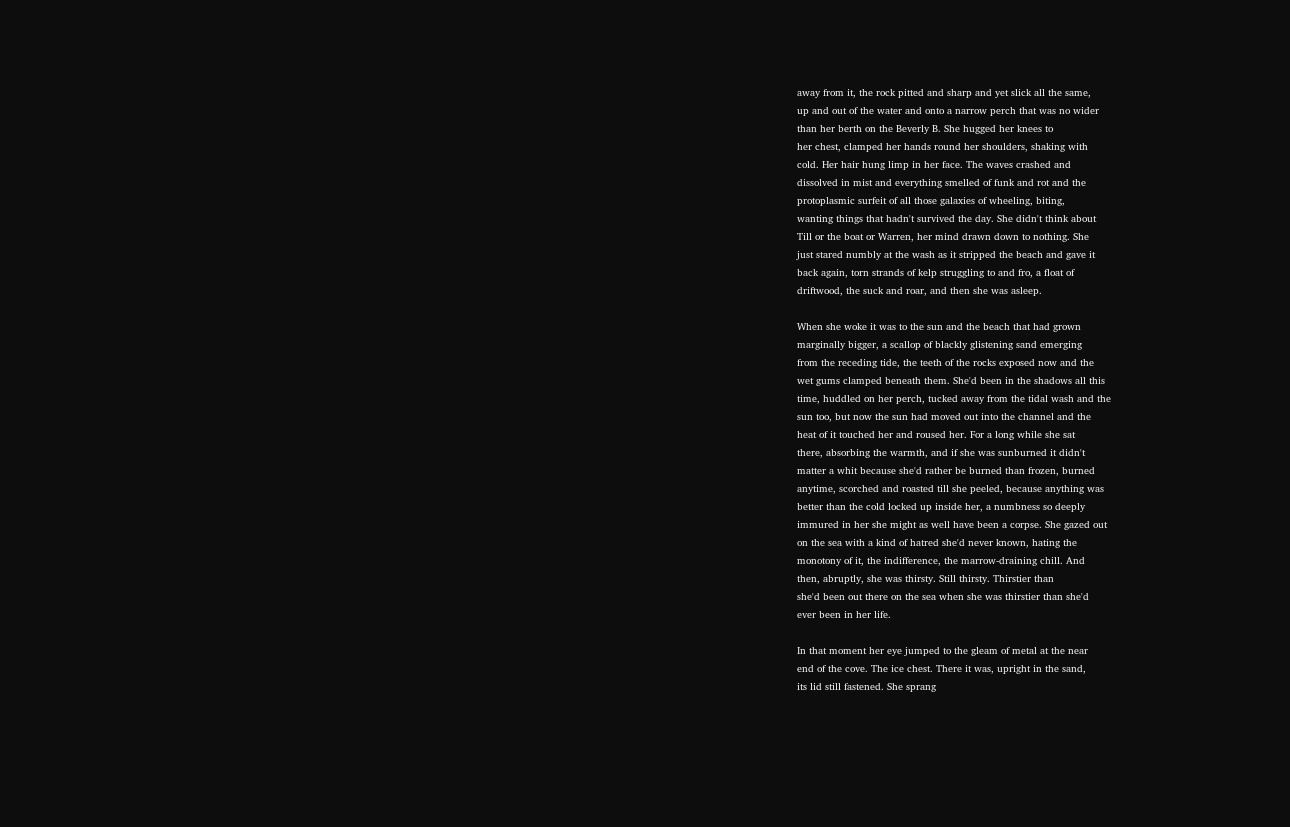away from it, the rock pitted and sharp and yet slick all the same,
up and out of the water and onto a narrow perch that was no wider
than her berth on the Beverly B. She hugged her knees to
her chest, clamped her hands round her shoulders, shaking with
cold. Her hair hung limp in her face. The waves crashed and
dissolved in mist and everything smelled of funk and rot and the
protoplasmic surfeit of all those galaxies of wheeling, biting,
wanting things that hadn't survived the day. She didn't think about
Till or the boat or Warren, her mind drawn down to nothing. She
just stared numbly at the wash as it stripped the beach and gave it
back again, torn strands of kelp struggling to and fro, a float of
driftwood, the suck and roar, and then she was asleep.

When she woke it was to the sun and the beach that had grown
marginally bigger, a scallop of blackly glistening sand emerging
from the receding tide, the teeth of the rocks exposed now and the
wet gums clamped beneath them. She'd been in the shadows all this
time, huddled on her perch, tucked away from the tidal wash and the
sun too, but now the sun had moved out into the channel and the
heat of it touched her and roused her. For a long while she sat
there, absorbing the warmth, and if she was sunburned it didn't
matter a whit because she'd rather be burned than frozen, burned
anytime, scorched and roasted till she peeled, because anything was
better than the cold locked up inside her, a numbness so deeply
immured in her she might as well have been a corpse. She gazed out
on the sea with a kind of hatred she'd never known, hating the
monotony of it, the indifference, the marrow-draining chill. And
then, abruptly, she was thirsty. Still thirsty. Thirstier than
she'd been out there on the sea when she was thirstier than she'd
ever been in her life.

In that moment her eye jumped to the gleam of metal at the near
end of the cove. The ice chest. There it was, upright in the sand,
its lid still fastened. She sprang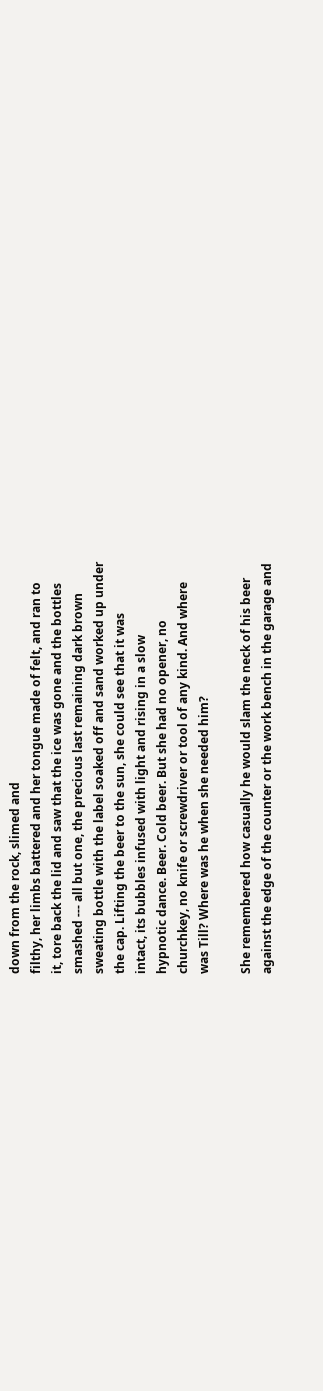down from the rock, slimed and
filthy, her limbs battered and her tongue made of felt, and ran to
it, tore back the lid and saw that the ice was gone and the bottles
smashed --- all but one, the precious last remaining dark brown
sweating bottle with the label soaked off and sand worked up under
the cap. Lifting the beer to the sun, she could see that it was
intact, its bubbles infused with light and rising in a slow
hypnotic dance. Beer. Cold beer. But she had no opener, no
churchkey, no knife or screwdriver or tool of any kind. And where
was Till? Where was he when she needed him?

She remembered how casually he would slam the neck of his beer
against the edge of the counter or the work bench in the garage and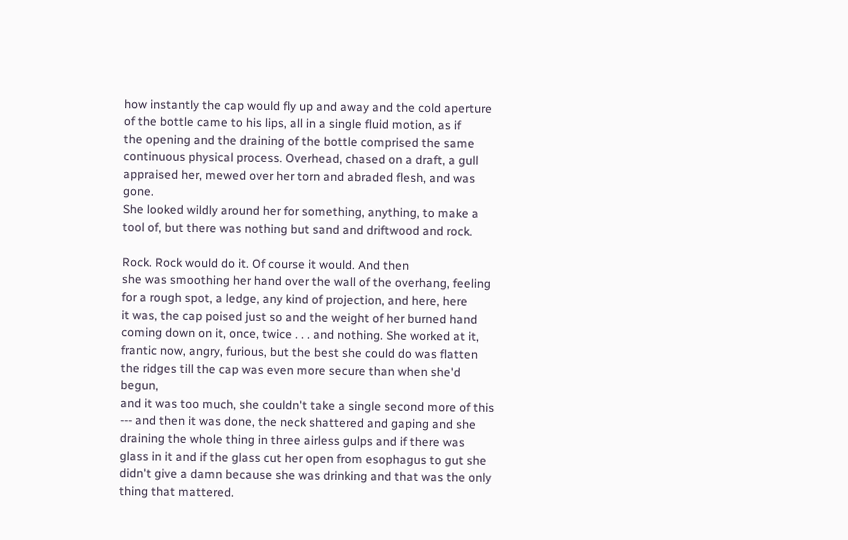how instantly the cap would fly up and away and the cold aperture
of the bottle came to his lips, all in a single fluid motion, as if
the opening and the draining of the bottle comprised the same
continuous physical process. Overhead, chased on a draft, a gull
appraised her, mewed over her torn and abraded flesh, and was gone.
She looked wildly around her for something, anything, to make a
tool of, but there was nothing but sand and driftwood and rock.

Rock. Rock would do it. Of course it would. And then
she was smoothing her hand over the wall of the overhang, feeling
for a rough spot, a ledge, any kind of projection, and here, here
it was, the cap poised just so and the weight of her burned hand
coming down on it, once, twice . . . and nothing. She worked at it,
frantic now, angry, furious, but the best she could do was flatten
the ridges till the cap was even more secure than when she'd begun,
and it was too much, she couldn't take a single second more of this
--- and then it was done, the neck shattered and gaping and she
draining the whole thing in three airless gulps and if there was
glass in it and if the glass cut her open from esophagus to gut she
didn't give a damn because she was drinking and that was the only
thing that mattered.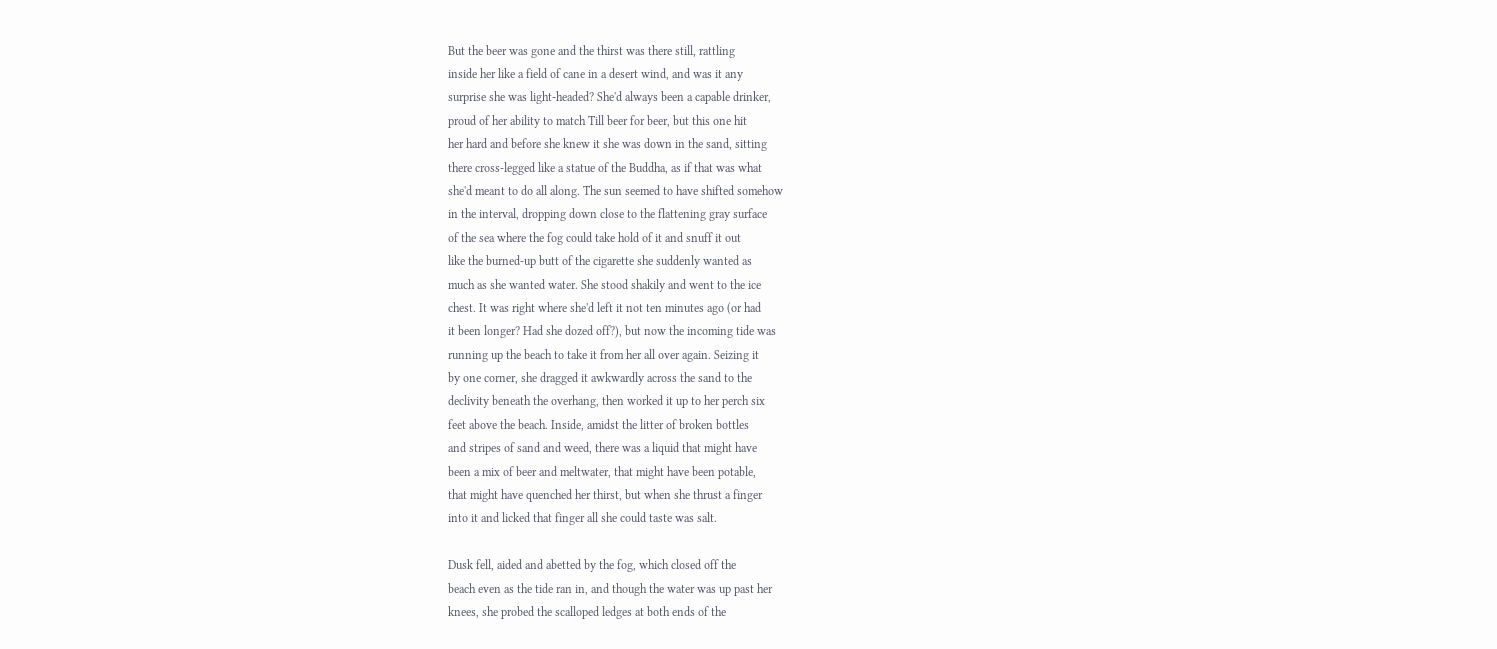But the beer was gone and the thirst was there still, rattling
inside her like a field of cane in a desert wind, and was it any
surprise she was light-headed? She'd always been a capable drinker,
proud of her ability to match Till beer for beer, but this one hit
her hard and before she knew it she was down in the sand, sitting
there cross-legged like a statue of the Buddha, as if that was what
she'd meant to do all along. The sun seemed to have shifted somehow
in the interval, dropping down close to the flattening gray surface
of the sea where the fog could take hold of it and snuff it out
like the burned-up butt of the cigarette she suddenly wanted as
much as she wanted water. She stood shakily and went to the ice
chest. It was right where she'd left it not ten minutes ago (or had
it been longer? Had she dozed off?), but now the incoming tide was
running up the beach to take it from her all over again. Seizing it
by one corner, she dragged it awkwardly across the sand to the
declivity beneath the overhang, then worked it up to her perch six
feet above the beach. Inside, amidst the litter of broken bottles
and stripes of sand and weed, there was a liquid that might have
been a mix of beer and meltwater, that might have been potable,
that might have quenched her thirst, but when she thrust a finger
into it and licked that finger all she could taste was salt.

Dusk fell, aided and abetted by the fog, which closed off the
beach even as the tide ran in, and though the water was up past her
knees, she probed the scalloped ledges at both ends of the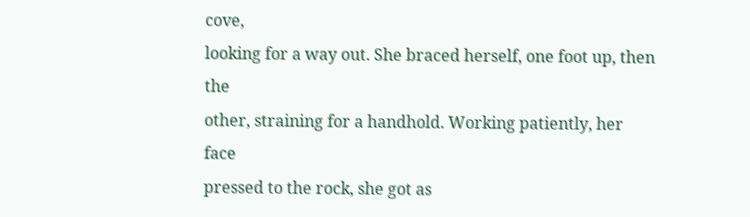cove,
looking for a way out. She braced herself, one foot up, then the
other, straining for a handhold. Working patiently, her face
pressed to the rock, she got as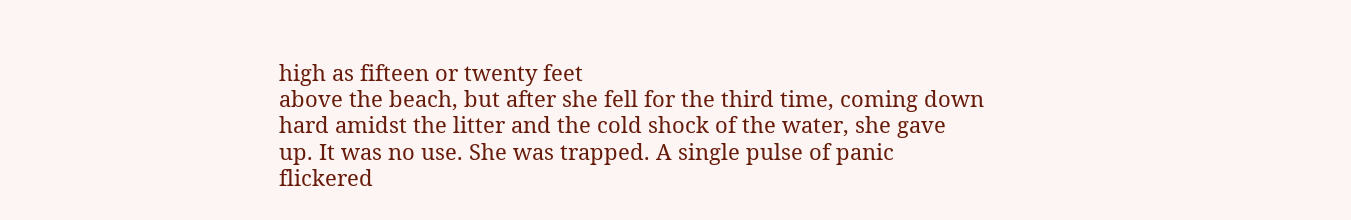high as fifteen or twenty feet
above the beach, but after she fell for the third time, coming down
hard amidst the litter and the cold shock of the water, she gave
up. It was no use. She was trapped. A single pulse of panic
flickered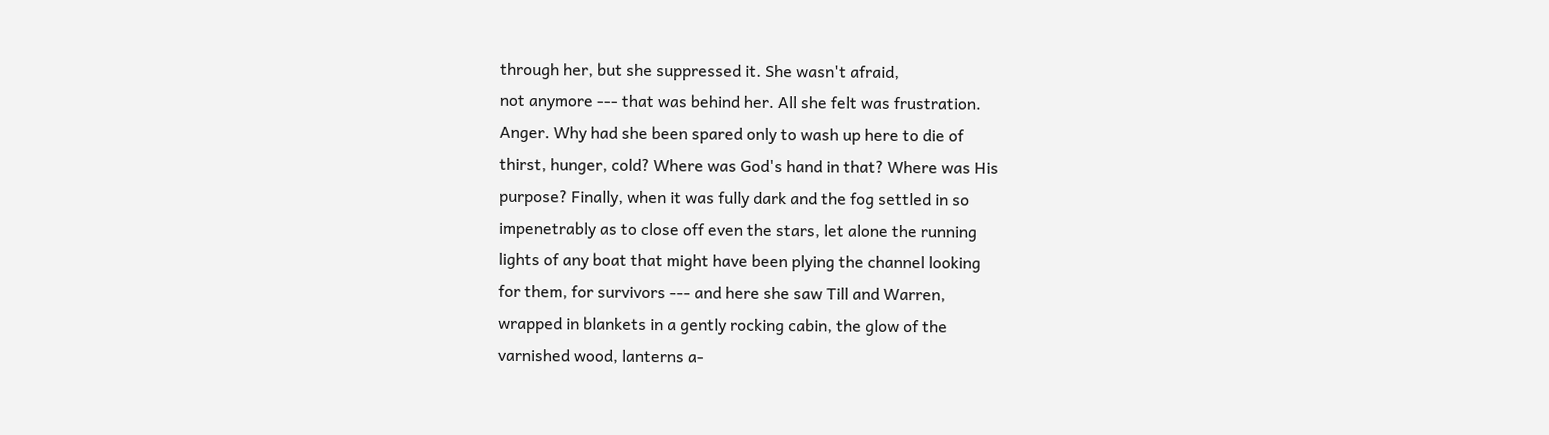through her, but she suppressed it. She wasn't afraid,
not anymore --- that was behind her. All she felt was frustration.
Anger. Why had she been spared only to wash up here to die of
thirst, hunger, cold? Where was God's hand in that? Where was His
purpose? Finally, when it was fully dark and the fog settled in so
impenetrably as to close off even the stars, let alone the running
lights of any boat that might have been plying the channel looking
for them, for survivors --- and here she saw Till and Warren,
wrapped in blankets in a gently rocking cabin, the glow of the
varnished wood, lanterns a-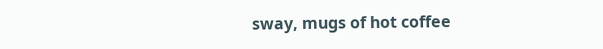sway, mugs of hot coffee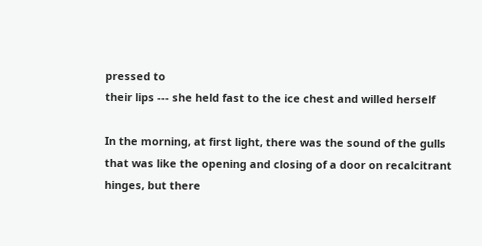pressed to
their lips --- she held fast to the ice chest and willed herself

In the morning, at first light, there was the sound of the gulls
that was like the opening and closing of a door on recalcitrant
hinges, but there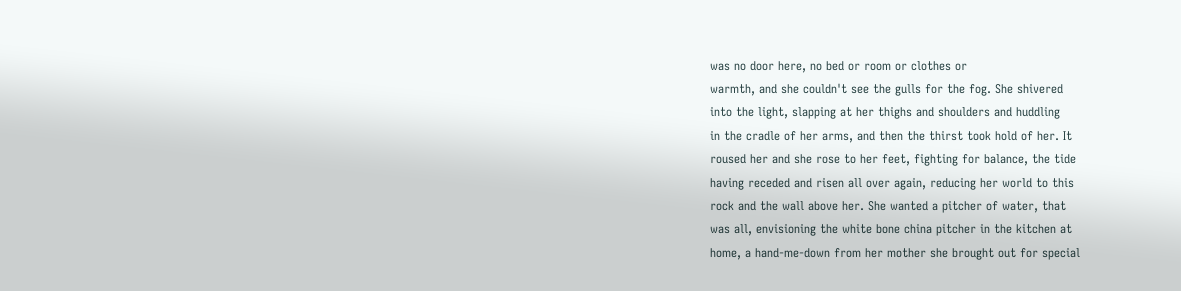was no door here, no bed or room or clothes or
warmth, and she couldn't see the gulls for the fog. She shivered
into the light, slapping at her thighs and shoulders and huddling
in the cradle of her arms, and then the thirst took hold of her. It
roused her and she rose to her feet, fighting for balance, the tide
having receded and risen all over again, reducing her world to this
rock and the wall above her. She wanted a pitcher of water, that
was all, envisioning the white bone china pitcher in the kitchen at
home, a hand-me-down from her mother she brought out for special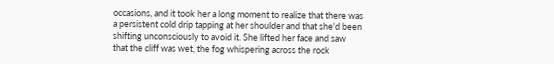occasions, and it took her a long moment to realize that there was
a persistent cold drip tapping at her shoulder and that she'd been
shifting unconsciously to avoid it. She lifted her face and saw
that the cliff was wet, the fog whispering across the rock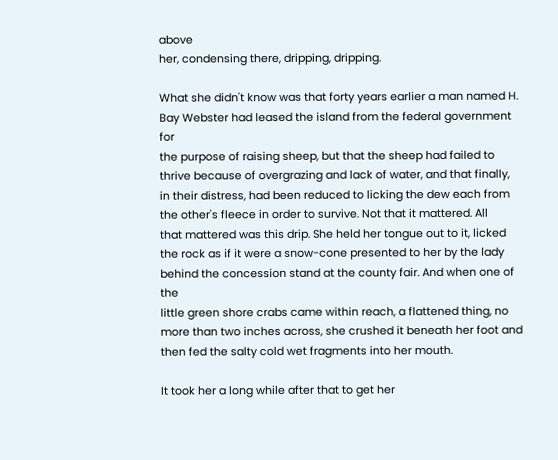above
her, condensing there, dripping, dripping.

What she didn't know was that forty years earlier a man named H.
Bay Webster had leased the island from the federal government for
the purpose of raising sheep, but that the sheep had failed to
thrive because of overgrazing and lack of water, and that finally,
in their distress, had been reduced to licking the dew each from
the other's fleece in order to survive. Not that it mattered. All
that mattered was this drip. She held her tongue out to it, licked
the rock as if it were a snow-cone presented to her by the lady
behind the concession stand at the county fair. And when one of the
little green shore crabs came within reach, a flattened thing, no
more than two inches across, she crushed it beneath her foot and
then fed the salty cold wet fragments into her mouth.

It took her a long while after that to get her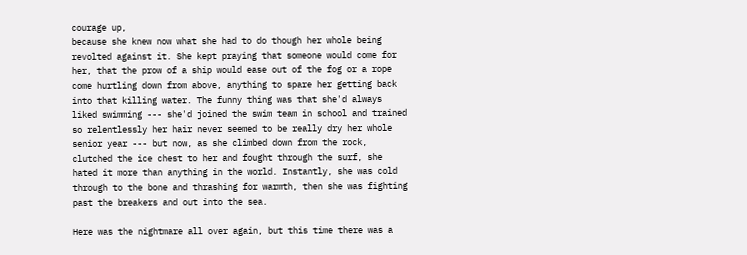courage up,
because she knew now what she had to do though her whole being
revolted against it. She kept praying that someone would come for
her, that the prow of a ship would ease out of the fog or a rope
come hurtling down from above, anything to spare her getting back
into that killing water. The funny thing was that she'd always
liked swimming --- she'd joined the swim team in school and trained
so relentlessly her hair never seemed to be really dry her whole
senior year --- but now, as she climbed down from the rock,
clutched the ice chest to her and fought through the surf, she
hated it more than anything in the world. Instantly, she was cold
through to the bone and thrashing for warmth, then she was fighting
past the breakers and out into the sea.

Here was the nightmare all over again, but this time there was a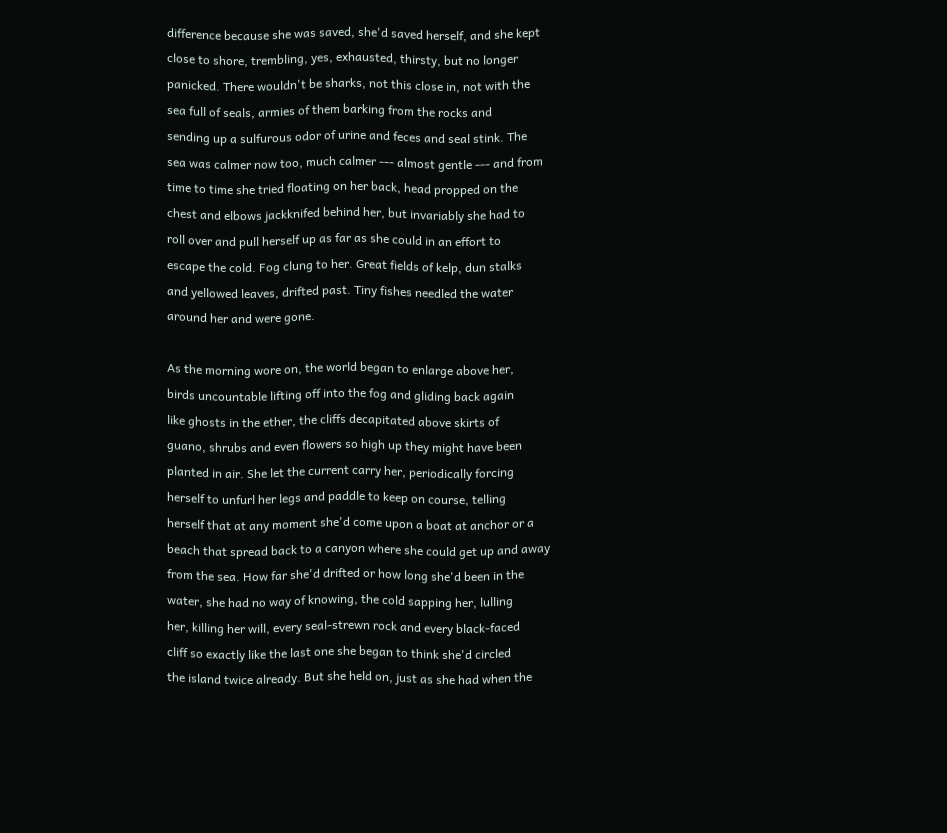difference because she was saved, she'd saved herself, and she kept
close to shore, trembling, yes, exhausted, thirsty, but no longer
panicked. There wouldn't be sharks, not this close in, not with the
sea full of seals, armies of them barking from the rocks and
sending up a sulfurous odor of urine and feces and seal stink. The
sea was calmer now too, much calmer --- almost gentle --- and from
time to time she tried floating on her back, head propped on the
chest and elbows jackknifed behind her, but invariably she had to
roll over and pull herself up as far as she could in an effort to
escape the cold. Fog clung to her. Great fields of kelp, dun stalks
and yellowed leaves, drifted past. Tiny fishes needled the water
around her and were gone.

As the morning wore on, the world began to enlarge above her,
birds uncountable lifting off into the fog and gliding back again
like ghosts in the ether, the cliffs decapitated above skirts of
guano, shrubs and even flowers so high up they might have been
planted in air. She let the current carry her, periodically forcing
herself to unfurl her legs and paddle to keep on course, telling
herself that at any moment she'd come upon a boat at anchor or a
beach that spread back to a canyon where she could get up and away
from the sea. How far she'd drifted or how long she'd been in the
water, she had no way of knowing, the cold sapping her, lulling
her, killing her will, every seal-strewn rock and every black-faced
cliff so exactly like the last one she began to think she'd circled
the island twice already. But she held on, just as she had when the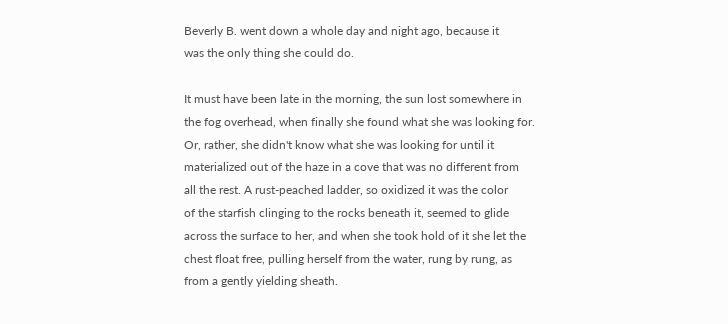Beverly B. went down a whole day and night ago, because it
was the only thing she could do.

It must have been late in the morning, the sun lost somewhere in
the fog overhead, when finally she found what she was looking for.
Or, rather, she didn't know what she was looking for until it
materialized out of the haze in a cove that was no different from
all the rest. A rust-peached ladder, so oxidized it was the color
of the starfish clinging to the rocks beneath it, seemed to glide
across the surface to her, and when she took hold of it she let the
chest float free, pulling herself from the water, rung by rung, as
from a gently yielding sheath.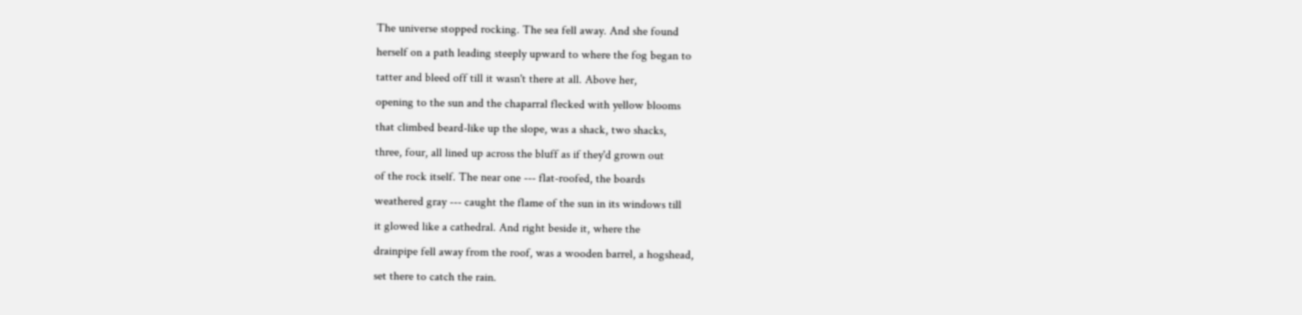The universe stopped rocking. The sea fell away. And she found
herself on a path leading steeply upward to where the fog began to
tatter and bleed off till it wasn't there at all. Above her,
opening to the sun and the chaparral flecked with yellow blooms
that climbed beard-like up the slope, was a shack, two shacks,
three, four, all lined up across the bluff as if they'd grown out
of the rock itself. The near one --- flat-roofed, the boards
weathered gray --- caught the flame of the sun in its windows till
it glowed like a cathedral. And right beside it, where the
drainpipe fell away from the roof, was a wooden barrel, a hogshead,
set there to catch the rain.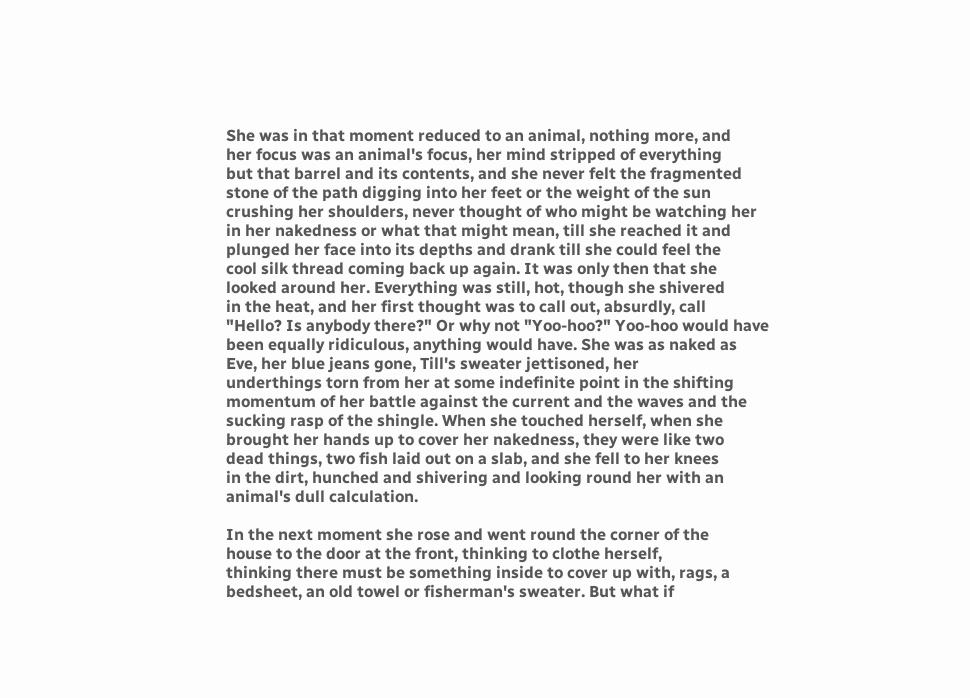She was in that moment reduced to an animal, nothing more, and
her focus was an animal's focus, her mind stripped of everything
but that barrel and its contents, and she never felt the fragmented
stone of the path digging into her feet or the weight of the sun
crushing her shoulders, never thought of who might be watching her
in her nakedness or what that might mean, till she reached it and
plunged her face into its depths and drank till she could feel the
cool silk thread coming back up again. It was only then that she
looked around her. Everything was still, hot, though she shivered
in the heat, and her first thought was to call out, absurdly, call
"Hello? Is anybody there?" Or why not "Yoo-hoo?" Yoo-hoo would have
been equally ridiculous, anything would have. She was as naked as
Eve, her blue jeans gone, Till's sweater jettisoned, her
underthings torn from her at some indefinite point in the shifting
momentum of her battle against the current and the waves and the
sucking rasp of the shingle. When she touched herself, when she
brought her hands up to cover her nakedness, they were like two
dead things, two fish laid out on a slab, and she fell to her knees
in the dirt, hunched and shivering and looking round her with an
animal's dull calculation.

In the next moment she rose and went round the corner of the
house to the door at the front, thinking to clothe herself,
thinking there must be something inside to cover up with, rags, a
bedsheet, an old towel or fisherman's sweater. But what if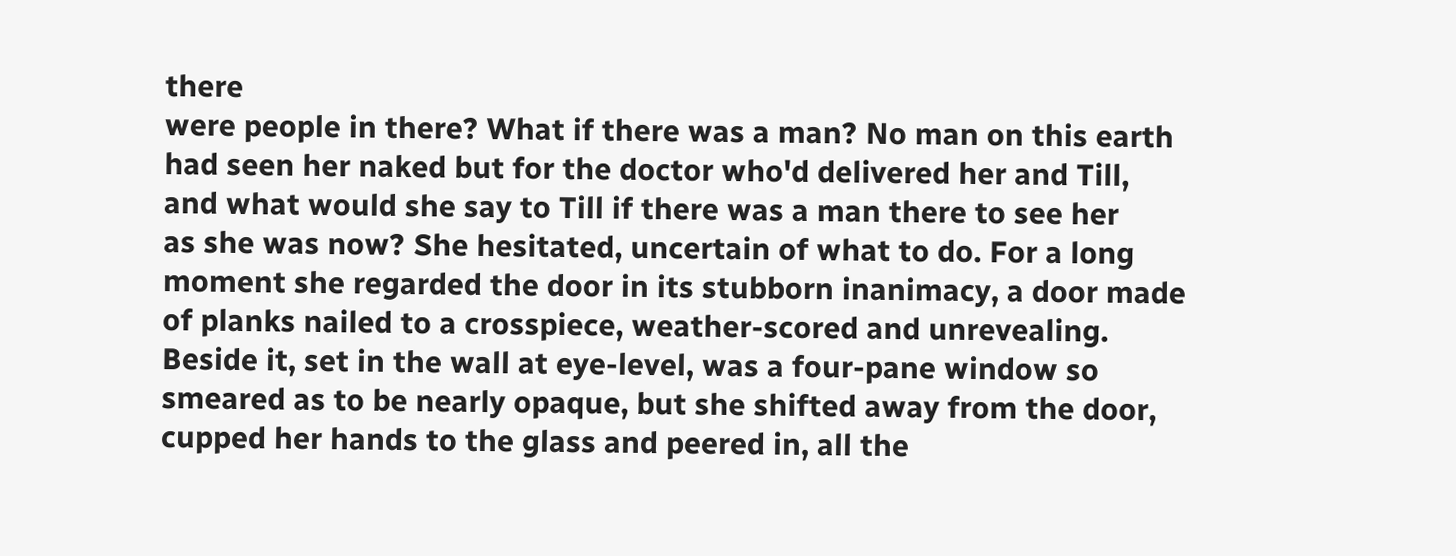there
were people in there? What if there was a man? No man on this earth
had seen her naked but for the doctor who'd delivered her and Till,
and what would she say to Till if there was a man there to see her
as she was now? She hesitated, uncertain of what to do. For a long
moment she regarded the door in its stubborn inanimacy, a door made
of planks nailed to a crosspiece, weather-scored and unrevealing.
Beside it, set in the wall at eye-level, was a four-pane window so
smeared as to be nearly opaque, but she shifted away from the door,
cupped her hands to the glass and peered in, all the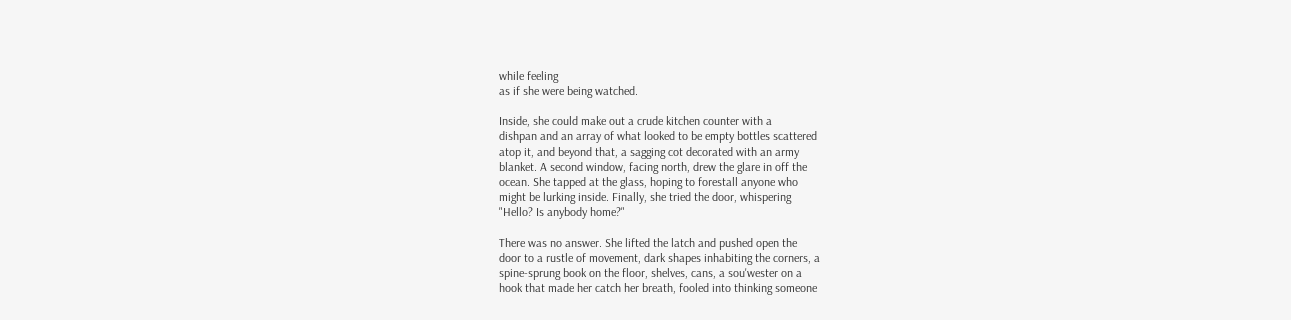while feeling
as if she were being watched.

Inside, she could make out a crude kitchen counter with a
dishpan and an array of what looked to be empty bottles scattered
atop it, and beyond that, a sagging cot decorated with an army
blanket. A second window, facing north, drew the glare in off the
ocean. She tapped at the glass, hoping to forestall anyone who
might be lurking inside. Finally, she tried the door, whispering
"Hello? Is anybody home?"

There was no answer. She lifted the latch and pushed open the
door to a rustle of movement, dark shapes inhabiting the corners, a
spine-sprung book on the floor, shelves, cans, a sou'wester on a
hook that made her catch her breath, fooled into thinking someone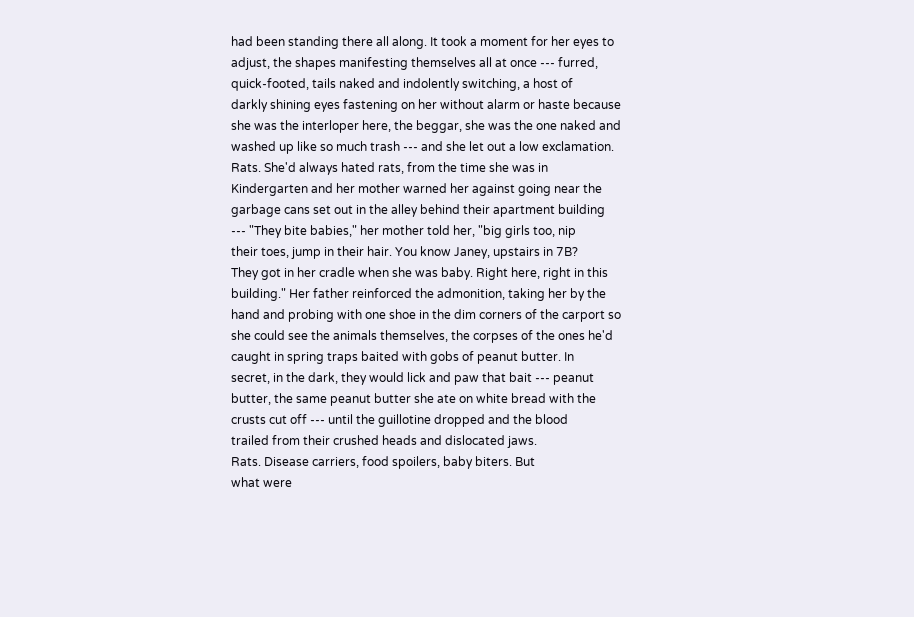had been standing there all along. It took a moment for her eyes to
adjust, the shapes manifesting themselves all at once --- furred,
quick-footed, tails naked and indolently switching, a host of
darkly shining eyes fastening on her without alarm or haste because
she was the interloper here, the beggar, she was the one naked and
washed up like so much trash --- and she let out a low exclamation.
Rats. She'd always hated rats, from the time she was in
Kindergarten and her mother warned her against going near the
garbage cans set out in the alley behind their apartment building
--- "They bite babies," her mother told her, "big girls too, nip
their toes, jump in their hair. You know Janey, upstairs in 7B?
They got in her cradle when she was baby. Right here, right in this
building." Her father reinforced the admonition, taking her by the
hand and probing with one shoe in the dim corners of the carport so
she could see the animals themselves, the corpses of the ones he'd
caught in spring traps baited with gobs of peanut butter. In
secret, in the dark, they would lick and paw that bait --- peanut
butter, the same peanut butter she ate on white bread with the
crusts cut off --- until the guillotine dropped and the blood
trailed from their crushed heads and dislocated jaws.
Rats. Disease carriers, food spoilers, baby biters. But
what were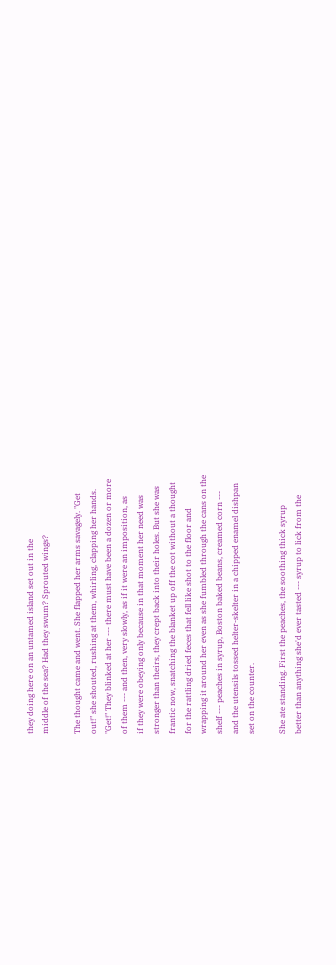they doing here on an untamed island set out in the
middle of the sea? Had they swum? Sprouted wings?

The thought came and went. She flapped her arms savagely. "Get
out!" she shouted, rushing at them, whirling, clapping her hands.
"Get!" They blinked at her --- there must have been a dozen or more
of them --- and then, very slowly, as if it were an imposition, as
if they were obeying only because in that moment her need was
stronger than theirs, they crept back into their holes. But she was
frantic now, snatching the blanket up off the cot without a thought
for the rattling dried feces that fell like shot to the floor and
wrapping it around her even as she fumbled through the cans on the
shelf --- peaches in syrup, Boston baked beans, creamed corn ---
and the utensils tossed helter-skelter in a chipped enamel dishpan
set on the counter.

She ate standing. First the peaches, the soothing thick syrup
better than anything she'd ever tasted --- syrup to lick from the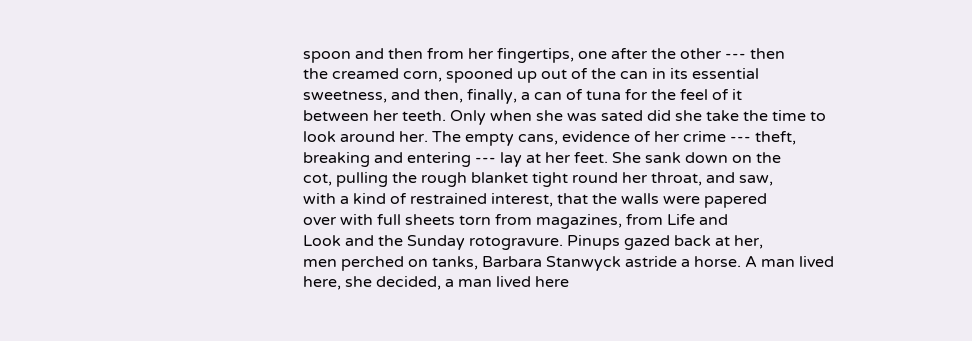spoon and then from her fingertips, one after the other --- then
the creamed corn, spooned up out of the can in its essential
sweetness, and then, finally, a can of tuna for the feel of it
between her teeth. Only when she was sated did she take the time to
look around her. The empty cans, evidence of her crime --- theft,
breaking and entering --- lay at her feet. She sank down on the
cot, pulling the rough blanket tight round her throat, and saw,
with a kind of restrained interest, that the walls were papered
over with full sheets torn from magazines, from Life and
Look and the Sunday rotogravure. Pinups gazed back at her,
men perched on tanks, Barbara Stanwyck astride a horse. A man lived
here, she decided, a man lived here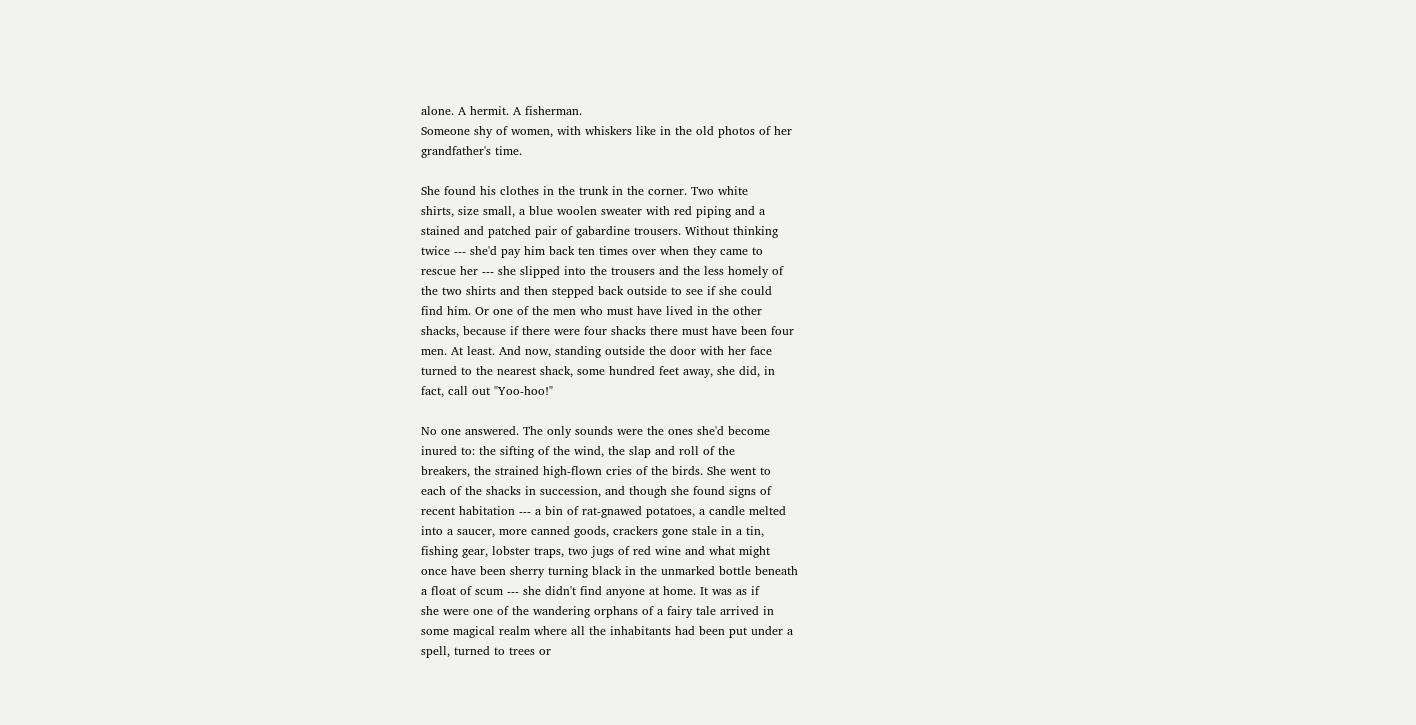alone. A hermit. A fisherman.
Someone shy of women, with whiskers like in the old photos of her
grandfather's time.

She found his clothes in the trunk in the corner. Two white
shirts, size small, a blue woolen sweater with red piping and a
stained and patched pair of gabardine trousers. Without thinking
twice --- she'd pay him back ten times over when they came to
rescue her --- she slipped into the trousers and the less homely of
the two shirts and then stepped back outside to see if she could
find him. Or one of the men who must have lived in the other
shacks, because if there were four shacks there must have been four
men. At least. And now, standing outside the door with her face
turned to the nearest shack, some hundred feet away, she did, in
fact, call out "Yoo-hoo!"

No one answered. The only sounds were the ones she'd become
inured to: the sifting of the wind, the slap and roll of the
breakers, the strained high-flown cries of the birds. She went to
each of the shacks in succession, and though she found signs of
recent habitation --- a bin of rat-gnawed potatoes, a candle melted
into a saucer, more canned goods, crackers gone stale in a tin,
fishing gear, lobster traps, two jugs of red wine and what might
once have been sherry turning black in the unmarked bottle beneath
a float of scum --- she didn't find anyone at home. It was as if
she were one of the wandering orphans of a fairy tale arrived in
some magical realm where all the inhabitants had been put under a
spell, turned to trees or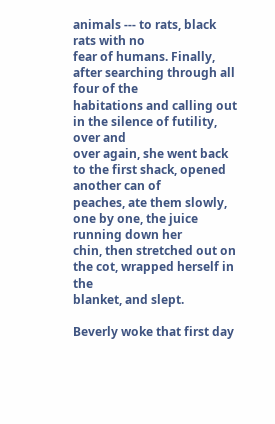animals --- to rats, black rats with no
fear of humans. Finally, after searching through all four of the
habitations and calling out in the silence of futility, over and
over again, she went back to the first shack, opened another can of
peaches, ate them slowly, one by one, the juice running down her
chin, then stretched out on the cot, wrapped herself in the
blanket, and slept.

Beverly woke that first day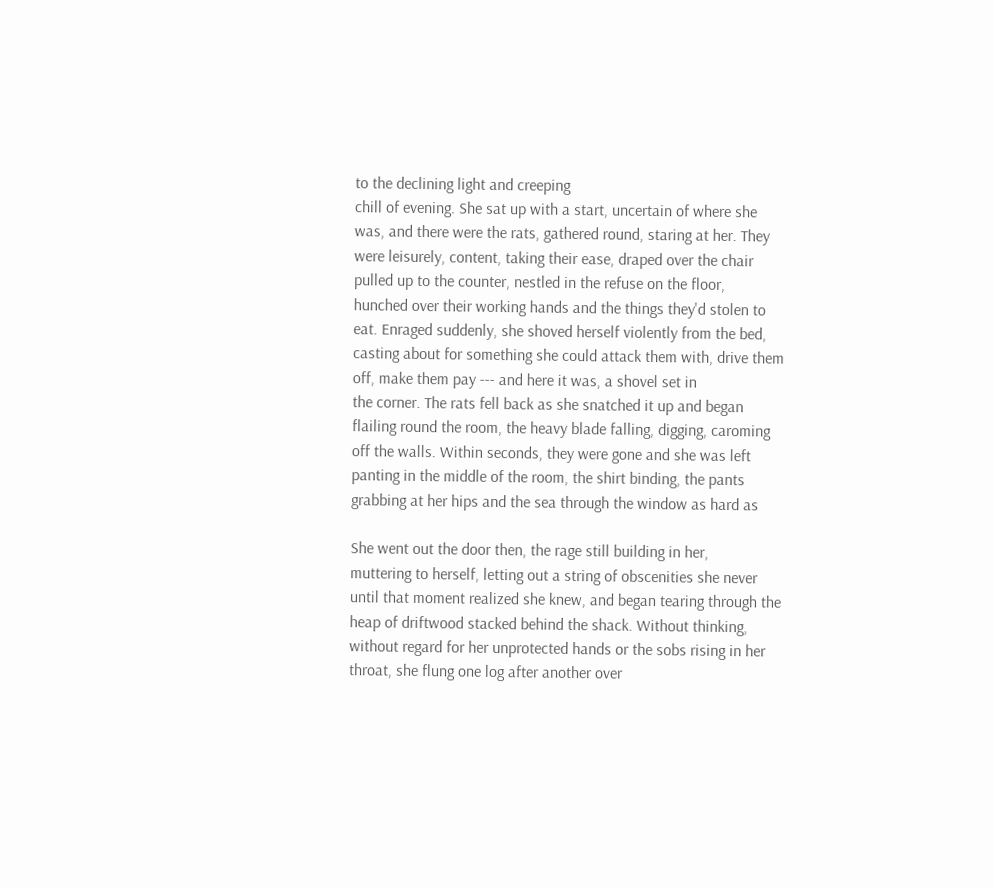to the declining light and creeping
chill of evening. She sat up with a start, uncertain of where she
was, and there were the rats, gathered round, staring at her. They
were leisurely, content, taking their ease, draped over the chair
pulled up to the counter, nestled in the refuse on the floor,
hunched over their working hands and the things they'd stolen to
eat. Enraged suddenly, she shoved herself violently from the bed,
casting about for something she could attack them with, drive them
off, make them pay --- and here it was, a shovel set in
the corner. The rats fell back as she snatched it up and began
flailing round the room, the heavy blade falling, digging, caroming
off the walls. Within seconds, they were gone and she was left
panting in the middle of the room, the shirt binding, the pants
grabbing at her hips and the sea through the window as hard as

She went out the door then, the rage still building in her,
muttering to herself, letting out a string of obscenities she never
until that moment realized she knew, and began tearing through the
heap of driftwood stacked behind the shack. Without thinking,
without regard for her unprotected hands or the sobs rising in her
throat, she flung one log after another over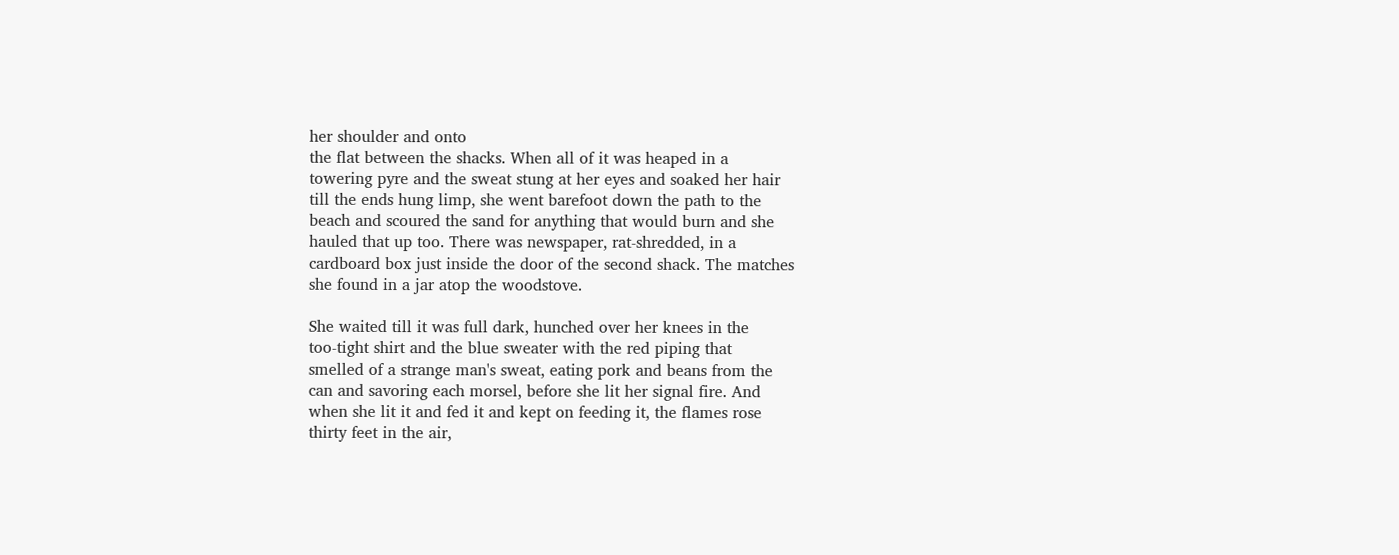her shoulder and onto
the flat between the shacks. When all of it was heaped in a
towering pyre and the sweat stung at her eyes and soaked her hair
till the ends hung limp, she went barefoot down the path to the
beach and scoured the sand for anything that would burn and she
hauled that up too. There was newspaper, rat-shredded, in a
cardboard box just inside the door of the second shack. The matches
she found in a jar atop the woodstove.

She waited till it was full dark, hunched over her knees in the
too-tight shirt and the blue sweater with the red piping that
smelled of a strange man's sweat, eating pork and beans from the
can and savoring each morsel, before she lit her signal fire. And
when she lit it and fed it and kept on feeding it, the flames rose
thirty feet in the air,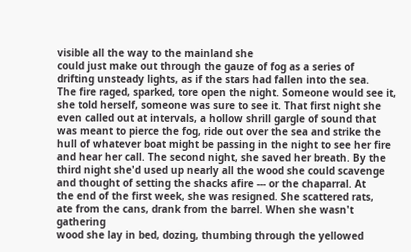visible all the way to the mainland she
could just make out through the gauze of fog as a series of
drifting unsteady lights, as if the stars had fallen into the sea.
The fire raged, sparked, tore open the night. Someone would see it,
she told herself, someone was sure to see it. That first night she
even called out at intervals, a hollow shrill gargle of sound that
was meant to pierce the fog, ride out over the sea and strike the
hull of whatever boat might be passing in the night to see her fire
and hear her call. The second night, she saved her breath. By the
third night she'd used up nearly all the wood she could scavenge
and thought of setting the shacks afire --- or the chaparral. At
the end of the first week, she was resigned. She scattered rats,
ate from the cans, drank from the barrel. When she wasn't gathering
wood she lay in bed, dozing, thumbing through the yellowed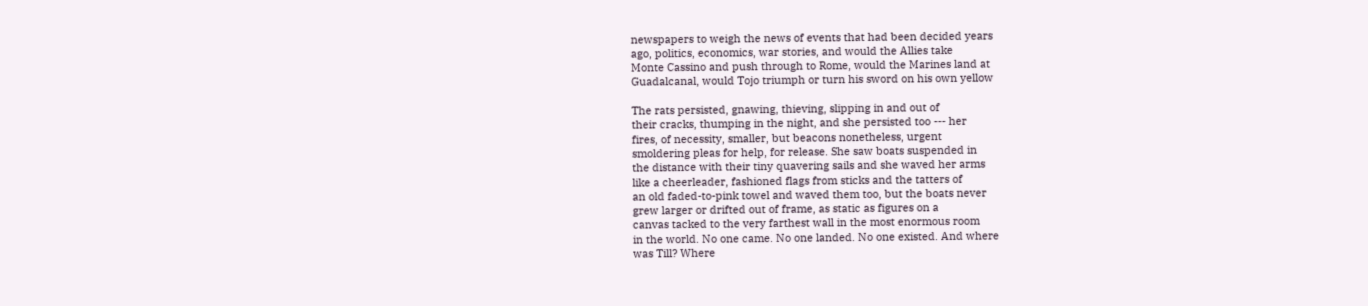newspapers to weigh the news of events that had been decided years
ago, politics, economics, war stories, and would the Allies take
Monte Cassino and push through to Rome, would the Marines land at
Guadalcanal, would Tojo triumph or turn his sword on his own yellow

The rats persisted, gnawing, thieving, slipping in and out of
their cracks, thumping in the night, and she persisted too --- her
fires, of necessity, smaller, but beacons nonetheless, urgent
smoldering pleas for help, for release. She saw boats suspended in
the distance with their tiny quavering sails and she waved her arms
like a cheerleader, fashioned flags from sticks and the tatters of
an old faded-to-pink towel and waved them too, but the boats never
grew larger or drifted out of frame, as static as figures on a
canvas tacked to the very farthest wall in the most enormous room
in the world. No one came. No one landed. No one existed. And where
was Till? Where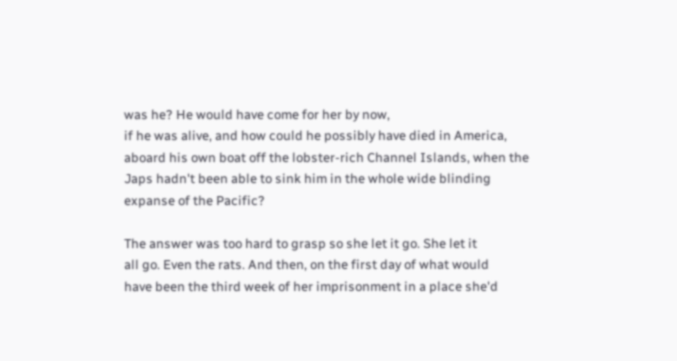was he? He would have come for her by now,
if he was alive, and how could he possibly have died in America,
aboard his own boat off the lobster-rich Channel Islands, when the
Japs hadn't been able to sink him in the whole wide blinding
expanse of the Pacific?

The answer was too hard to grasp so she let it go. She let it
all go. Even the rats. And then, on the first day of what would
have been the third week of her imprisonment in a place she'd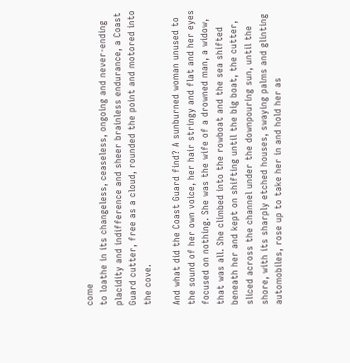come
to loathe in its changeless, ceaseless, ongoing and never-ending
placidity and indifference and sheer brainless endurance, a Coast
Guard cutter, free as a cloud, rounded the point and motored into
the cove.

And what did the Coast Guard find? A sunburned woman unused to
the sound of her own voice, her hair stringy and flat and her eyes
focused on nothing. She was the wife of a drowned man, a widow,
that was all. She climbed into the rowboat and the sea shifted
beneath her and kept on shifting until the big boat, the cutter,
sliced across the channel under the downpouring sun, until the
shore, with its sharply etched houses, swaying palms and glinting
automobiles, rose up to take her in and hold her as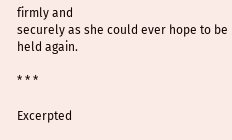firmly and
securely as she could ever hope to be held again.

* * *

Excerpted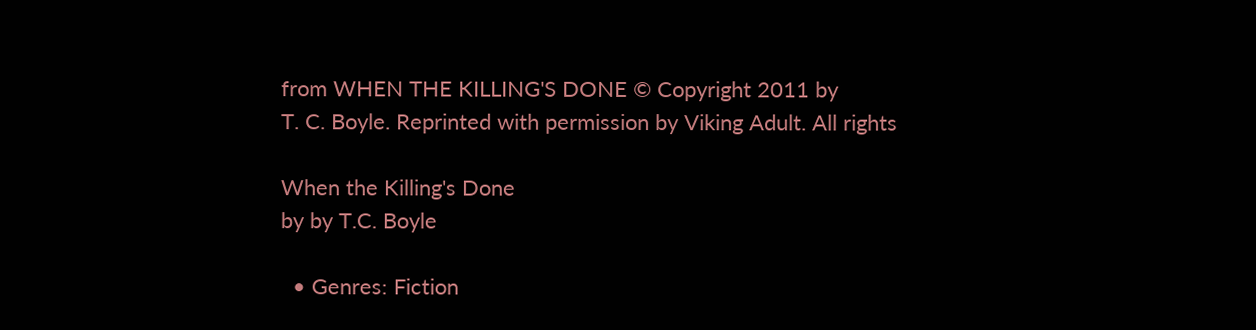from WHEN THE KILLING'S DONE © Copyright 2011 by
T. C. Boyle. Reprinted with permission by Viking Adult. All rights

When the Killing's Done
by by T.C. Boyle

  • Genres: Fiction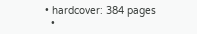• hardcover: 384 pages
  •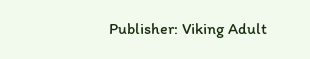Publisher: Viking Adult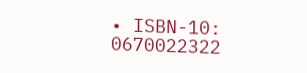• ISBN-10: 0670022322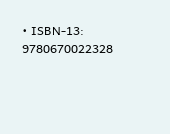• ISBN-13: 9780670022328